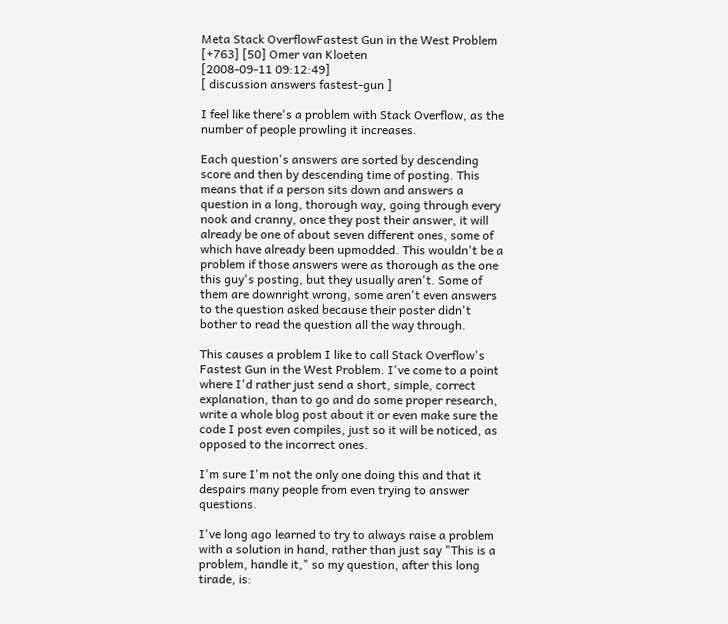Meta Stack OverflowFastest Gun in the West Problem
[+763] [50] Omer van Kloeten
[2008-09-11 09:12:49]
[ discussion answers fastest-gun ]

I feel like there's a problem with Stack Overflow, as the number of people prowling it increases.

Each question's answers are sorted by descending score and then by descending time of posting. This means that if a person sits down and answers a question in a long, thorough way, going through every nook and cranny, once they post their answer, it will already be one of about seven different ones, some of which have already been upmodded. This wouldn't be a problem if those answers were as thorough as the one this guy's posting, but they usually aren't. Some of them are downright wrong, some aren't even answers to the question asked because their poster didn't bother to read the question all the way through.

This causes a problem I like to call Stack Overflow's Fastest Gun in the West Problem. I've come to a point where I'd rather just send a short, simple, correct explanation, than to go and do some proper research, write a whole blog post about it or even make sure the code I post even compiles, just so it will be noticed, as opposed to the incorrect ones.

I'm sure I'm not the only one doing this and that it despairs many people from even trying to answer questions.

I've long ago learned to try to always raise a problem with a solution in hand, rather than just say "This is a problem, handle it," so my question, after this long tirade, is: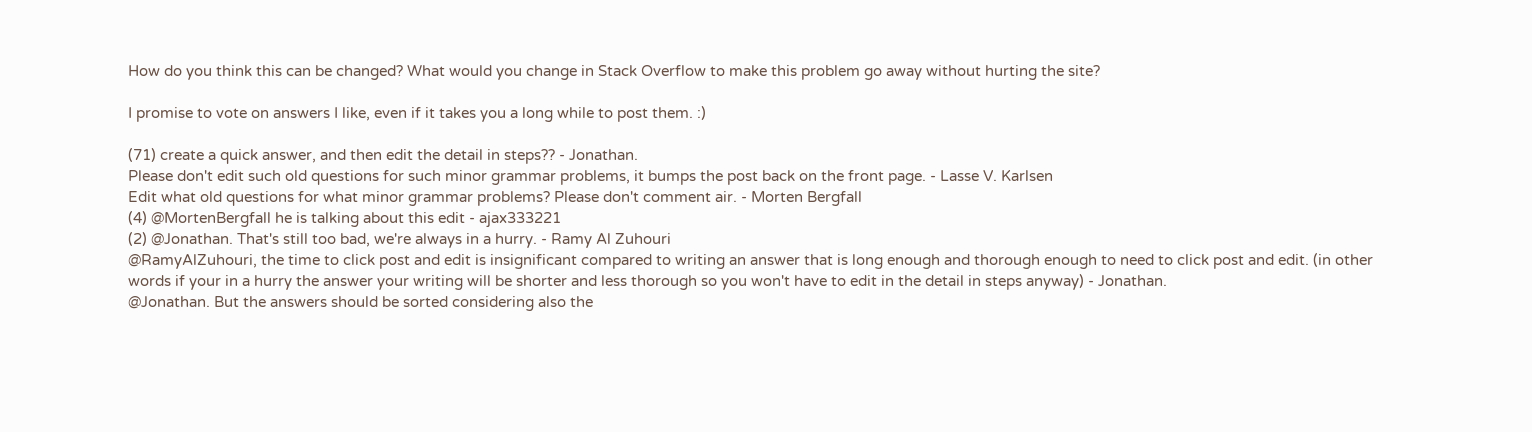How do you think this can be changed? What would you change in Stack Overflow to make this problem go away without hurting the site?

I promise to vote on answers I like, even if it takes you a long while to post them. :)

(71) create a quick answer, and then edit the detail in steps?? - Jonathan.
Please don't edit such old questions for such minor grammar problems, it bumps the post back on the front page. - Lasse V. Karlsen
Edit what old questions for what minor grammar problems? Please don't comment air. - Morten Bergfall
(4) @MortenBergfall he is talking about this edit - ajax333221
(2) @Jonathan. That's still too bad, we're always in a hurry. - Ramy Al Zuhouri
@RamyAlZuhouri, the time to click post and edit is insignificant compared to writing an answer that is long enough and thorough enough to need to click post and edit. (in other words if your in a hurry the answer your writing will be shorter and less thorough so you won't have to edit in the detail in steps anyway) - Jonathan.
@Jonathan. But the answers should be sorted considering also the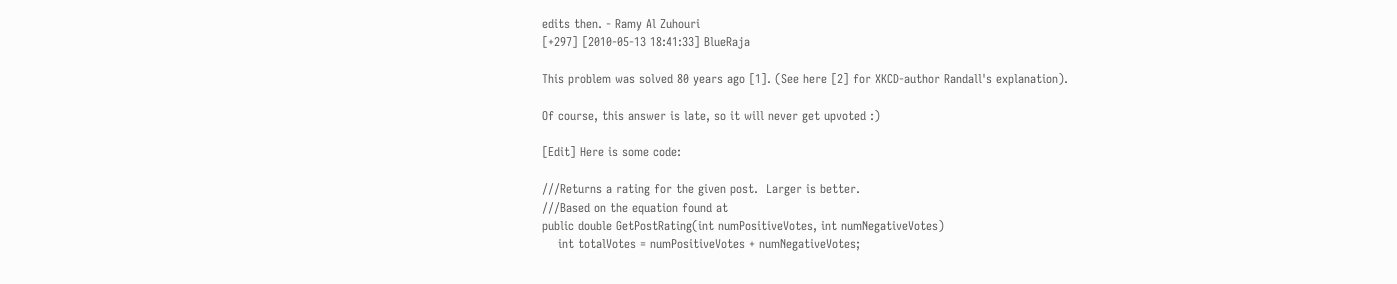edits then. - Ramy Al Zuhouri
[+297] [2010-05-13 18:41:33] BlueRaja

This problem was solved 80 years ago [1]. (See here [2] for XKCD-author Randall's explanation).

Of course, this answer is late, so it will never get upvoted :)

[Edit] Here is some code:

///Returns a rating for the given post.  Larger is better.
///Based on the equation found at
public double GetPostRating(int numPositiveVotes, int numNegativeVotes)
    int totalVotes = numPositiveVotes + numNegativeVotes;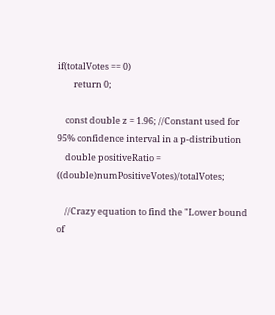if(totalVotes == 0)
        return 0;

    const double z = 1.96; //Constant used for 95% confidence interval in a p-distribution
    double positiveRatio = ((double)numPositiveVotes)/totalVotes;

    //Crazy equation to find the "Lower bound of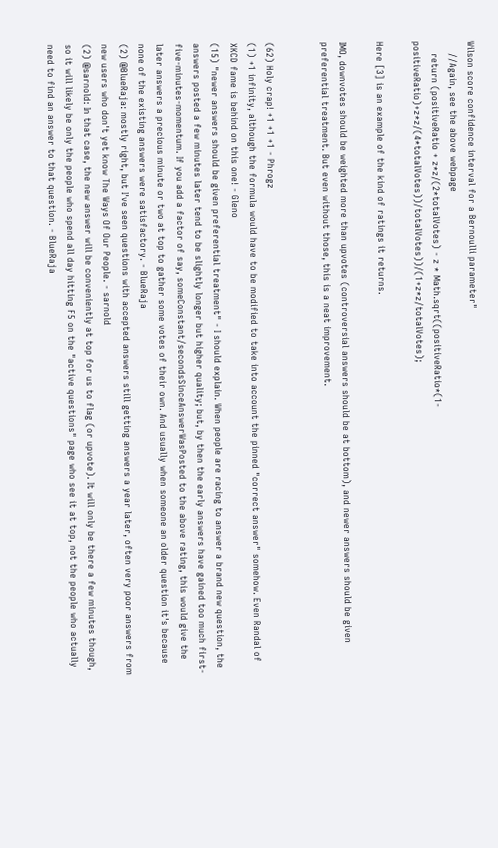Wilson score confidence interval for a Bernoulli parameter"
    //Again, see the above webpage
    return (positiveRatio + z*z/(2*totalVotes) - z * Math.sqrt((positiveRatio*(1-positiveRatio)+z*z/(4*totalVotes))/totalVotes))/(1+z*z/totalVotes);

Here [3] is an example of the kind of ratings it returns.

IMO, downvotes should be weighted more than upvotes (controversial answers should be at bottom), and newer answers should be given preferential treatment. But even without those, this is a neat improvement.


(62) Holy crap! +1 +1 +1 - Phrogz
(1) +1 infinity, although the formula would have to be modified to take into account the pinned "correct answer" somehow. Even Randal of XKCD fame is behind on this one! - Gleno
(15) "newer answers should be given preferential treatment" - I should explain. When people are racing to answer a brand new question, the answers posted a few minutes later tend to be slightly longer but higher quality; but, by then the early answers have gained too much first-five-minutes-momentum. If you add a factor of say, someConstant/secondsSinceAnswerWasPosted to the above rating, this would give the later answers a precious minute or two at top to gather some votes of their own. And usually when someone an older question it's because none of the existing answers were satisfactory. - BlueRaja
(2) @BlueRaja: mostly right, but I've seen questions with accepted answers still getting answers a year later, often very poor answers from new users who don't yet know The Ways Of Our People. - sarnold
(2) @sarnold: In that case, the new answer will be conveniently at top for us to flag (or upvote). It will only be there a few minutes though, so it will likely be only the people who spend all day hitting F5 on the "active questions" page who see it at top, not the people who actually need to find an answer to that question. - BlueRaja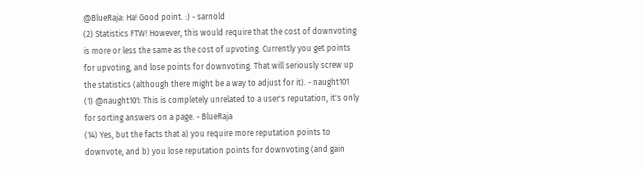@BlueRaja: Ha! Good point. :) - sarnold
(2) Statistics FTW! However, this would require that the cost of downvoting is more or less the same as the cost of upvoting. Currently you get points for upvoting, and lose points for downvoting. That will seriously screw up the statistics (although there might be a way to adjust for it). - naught101
(1) @naught101: This is completely unrelated to a user's reputation, it's only for sorting answers on a page. - BlueRaja
(14) Yes, but the facts that a) you require more reputation points to downvote, and b) you lose reputation points for downvoting (and gain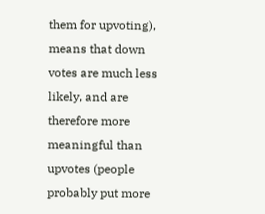them for upvoting), means that down votes are much less likely, and are therefore more meaningful than upvotes (people probably put more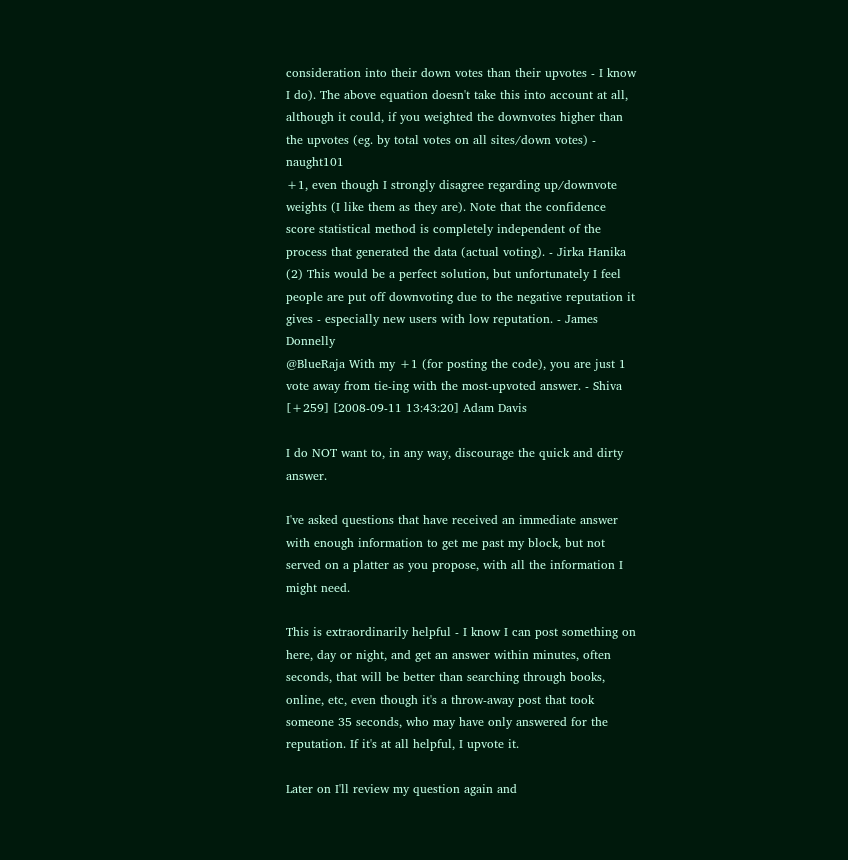consideration into their down votes than their upvotes - I know I do). The above equation doesn't take this into account at all, although it could, if you weighted the downvotes higher than the upvotes (eg. by total votes on all sites/down votes) - naught101
+1, even though I strongly disagree regarding up/downvote weights (I like them as they are). Note that the confidence score statistical method is completely independent of the process that generated the data (actual voting). - Jirka Hanika
(2) This would be a perfect solution, but unfortunately I feel people are put off downvoting due to the negative reputation it gives - especially new users with low reputation. - James Donnelly
@BlueRaja With my +1 (for posting the code), you are just 1 vote away from tie-ing with the most-upvoted answer. - Shiva
[+259] [2008-09-11 13:43:20] Adam Davis

I do NOT want to, in any way, discourage the quick and dirty answer.

I've asked questions that have received an immediate answer with enough information to get me past my block, but not served on a platter as you propose, with all the information I might need.

This is extraordinarily helpful - I know I can post something on here, day or night, and get an answer within minutes, often seconds, that will be better than searching through books, online, etc, even though it's a throw-away post that took someone 35 seconds, who may have only answered for the reputation. If it's at all helpful, I upvote it.

Later on I'll review my question again and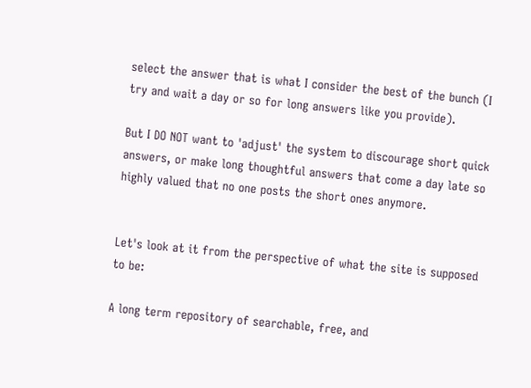select the answer that is what I consider the best of the bunch (I try and wait a day or so for long answers like you provide).

But I DO NOT want to 'adjust' the system to discourage short quick answers, or make long thoughtful answers that come a day late so highly valued that no one posts the short ones anymore.


Let's look at it from the perspective of what the site is supposed to be:

A long term repository of searchable, free, and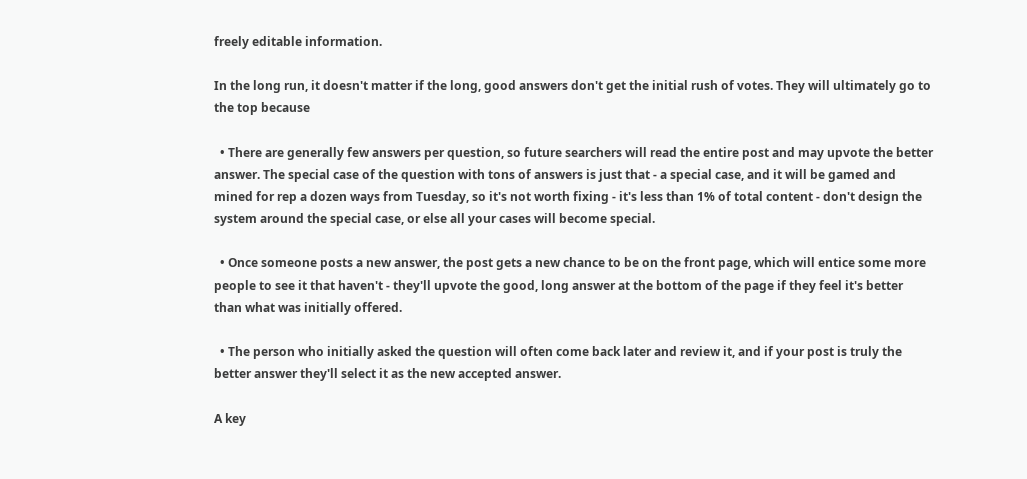freely editable information.

In the long run, it doesn't matter if the long, good answers don't get the initial rush of votes. They will ultimately go to the top because

  • There are generally few answers per question, so future searchers will read the entire post and may upvote the better answer. The special case of the question with tons of answers is just that - a special case, and it will be gamed and mined for rep a dozen ways from Tuesday, so it's not worth fixing - it's less than 1% of total content - don't design the system around the special case, or else all your cases will become special.

  • Once someone posts a new answer, the post gets a new chance to be on the front page, which will entice some more people to see it that haven't - they'll upvote the good, long answer at the bottom of the page if they feel it's better than what was initially offered.

  • The person who initially asked the question will often come back later and review it, and if your post is truly the better answer they'll select it as the new accepted answer.

A key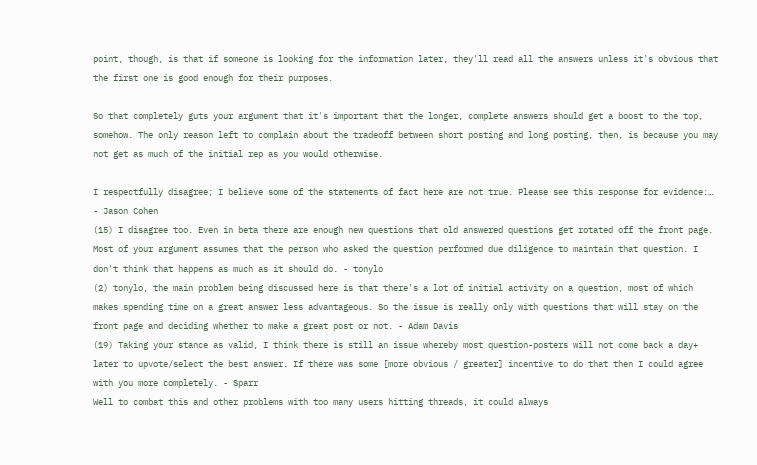point, though, is that if someone is looking for the information later, they'll read all the answers unless it's obvious that the first one is good enough for their purposes.

So that completely guts your argument that it's important that the longer, complete answers should get a boost to the top, somehow. The only reason left to complain about the tradeoff between short posting and long posting, then, is because you may not get as much of the initial rep as you would otherwise.

I respectfully disagree; I believe some of the statements of fact here are not true. Please see this response for evidence:… - Jason Cohen
(15) I disagree too. Even in beta there are enough new questions that old answered questions get rotated off the front page. Most of your argument assumes that the person who asked the question performed due diligence to maintain that question. I don't think that happens as much as it should do. - tonylo
(2) tonylo, the main problem being discussed here is that there's a lot of initial activity on a question, most of which makes spending time on a great answer less advantageous. So the issue is really only with questions that will stay on the front page and deciding whether to make a great post or not. - Adam Davis
(19) Taking your stance as valid, I think there is still an issue whereby most question-posters will not come back a day+ later to upvote/select the best answer. If there was some [more obvious / greater] incentive to do that then I could agree with you more completely. - Sparr
Well to combat this and other problems with too many users hitting threads, it could always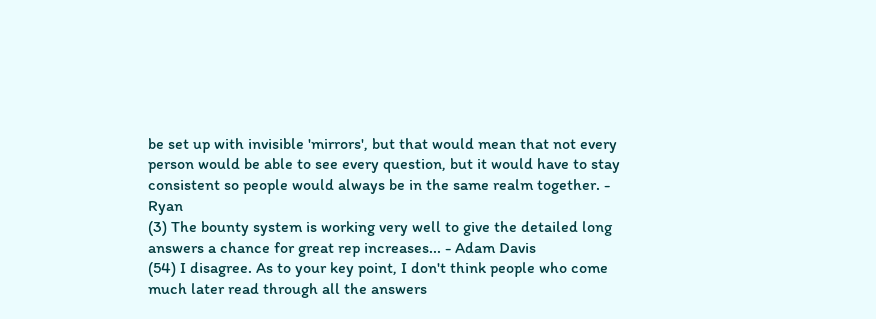be set up with invisible 'mirrors', but that would mean that not every person would be able to see every question, but it would have to stay consistent so people would always be in the same realm together. - Ryan
(3) The bounty system is working very well to give the detailed long answers a chance for great rep increases... - Adam Davis
(54) I disagree. As to your key point, I don't think people who come much later read through all the answers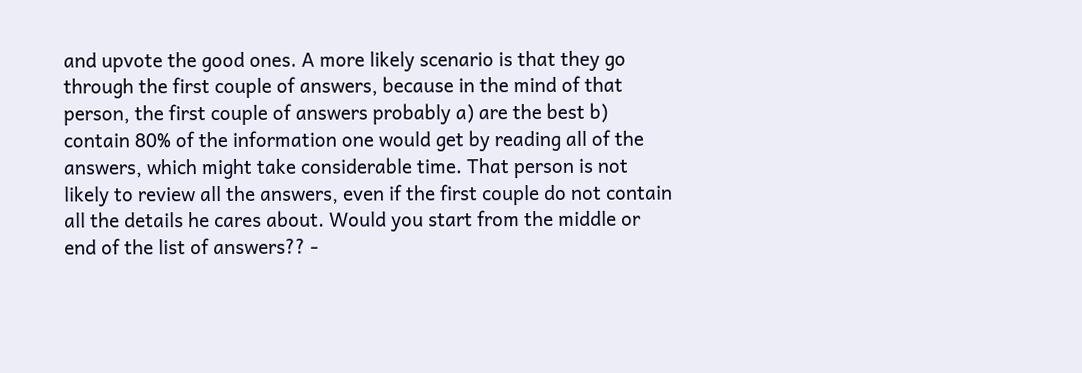and upvote the good ones. A more likely scenario is that they go through the first couple of answers, because in the mind of that person, the first couple of answers probably a) are the best b) contain 80% of the information one would get by reading all of the answers, which might take considerable time. That person is not likely to review all the answers, even if the first couple do not contain all the details he cares about. Would you start from the middle or end of the list of answers?? -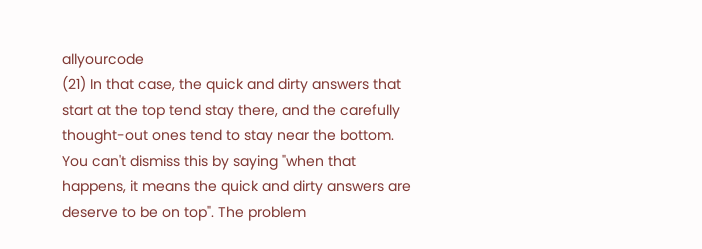allyourcode
(21) In that case, the quick and dirty answers that start at the top tend stay there, and the carefully thought-out ones tend to stay near the bottom. You can't dismiss this by saying "when that happens, it means the quick and dirty answers are deserve to be on top". The problem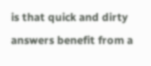is that quick and dirty answers benefit from a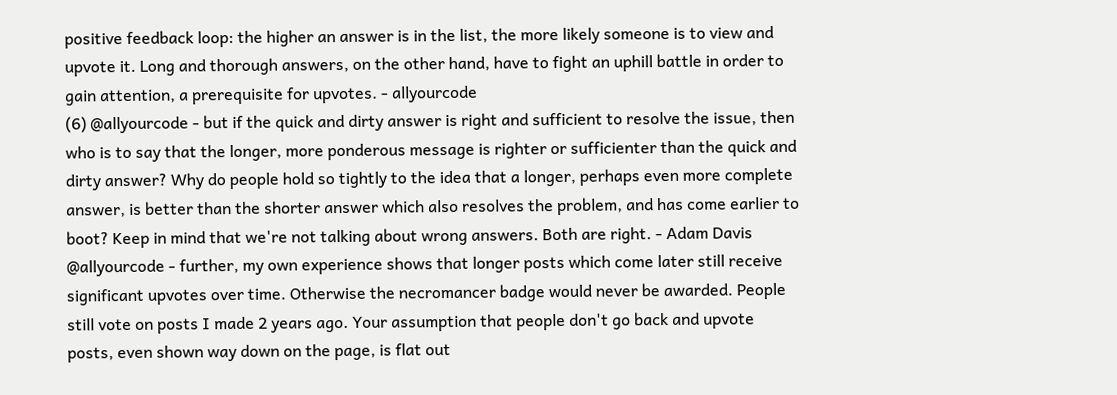positive feedback loop: the higher an answer is in the list, the more likely someone is to view and upvote it. Long and thorough answers, on the other hand, have to fight an uphill battle in order to gain attention, a prerequisite for upvotes. - allyourcode
(6) @allyourcode - but if the quick and dirty answer is right and sufficient to resolve the issue, then who is to say that the longer, more ponderous message is righter or sufficienter than the quick and dirty answer? Why do people hold so tightly to the idea that a longer, perhaps even more complete answer, is better than the shorter answer which also resolves the problem, and has come earlier to boot? Keep in mind that we're not talking about wrong answers. Both are right. - Adam Davis
@allyourcode - further, my own experience shows that longer posts which come later still receive significant upvotes over time. Otherwise the necromancer badge would never be awarded. People still vote on posts I made 2 years ago. Your assumption that people don't go back and upvote posts, even shown way down on the page, is flat out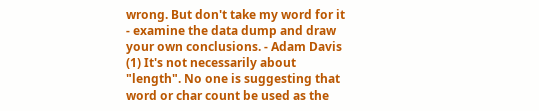wrong. But don't take my word for it - examine the data dump and draw your own conclusions. - Adam Davis
(1) It's not necessarily about "length". No one is suggesting that word or char count be used as the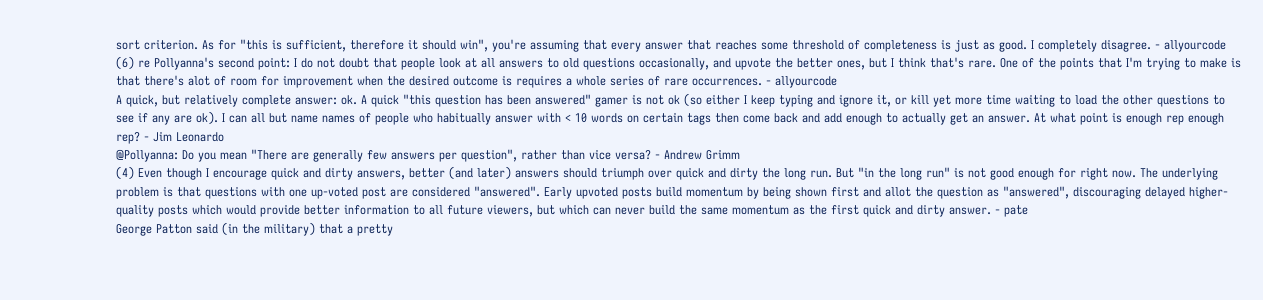sort criterion. As for "this is sufficient, therefore it should win", you're assuming that every answer that reaches some threshold of completeness is just as good. I completely disagree. - allyourcode
(6) re Pollyanna's second point: I do not doubt that people look at all answers to old questions occasionally, and upvote the better ones, but I think that's rare. One of the points that I'm trying to make is that there's alot of room for improvement when the desired outcome is requires a whole series of rare occurrences. - allyourcode
A quick, but relatively complete answer: ok. A quick "this question has been answered" gamer is not ok (so either I keep typing and ignore it, or kill yet more time waiting to load the other questions to see if any are ok). I can all but name names of people who habitually answer with < 10 words on certain tags then come back and add enough to actually get an answer. At what point is enough rep enough rep? - Jim Leonardo
@Pollyanna: Do you mean "There are generally few answers per question", rather than vice versa? - Andrew Grimm
(4) Even though I encourage quick and dirty answers, better (and later) answers should triumph over quick and dirty the long run. But "in the long run" is not good enough for right now. The underlying problem is that questions with one up-voted post are considered "answered". Early upvoted posts build momentum by being shown first and allot the question as "answered", discouraging delayed higher-quality posts which would provide better information to all future viewers, but which can never build the same momentum as the first quick and dirty answer. - pate
George Patton said (in the military) that a pretty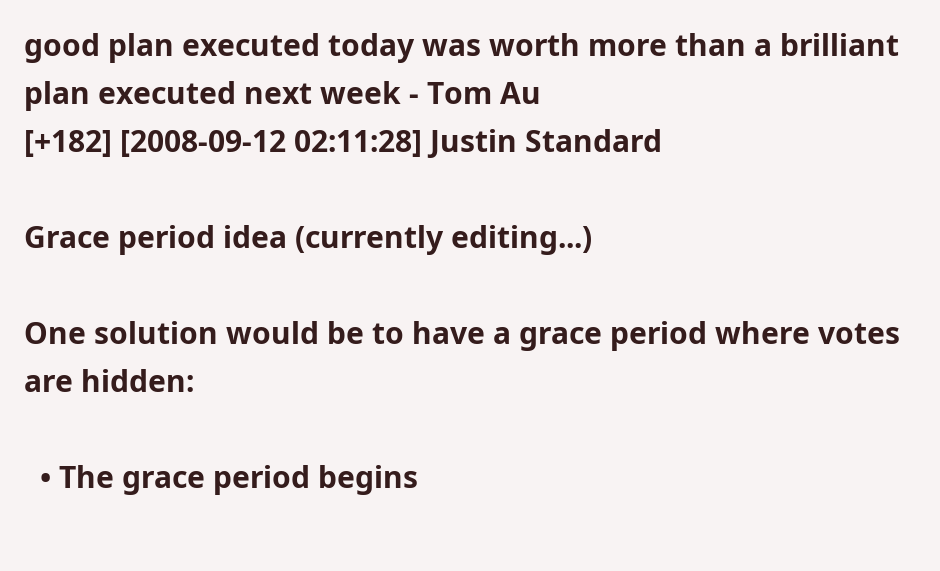good plan executed today was worth more than a brilliant plan executed next week - Tom Au
[+182] [2008-09-12 02:11:28] Justin Standard

Grace period idea (currently editing...)

One solution would be to have a grace period where votes are hidden:

  • The grace period begins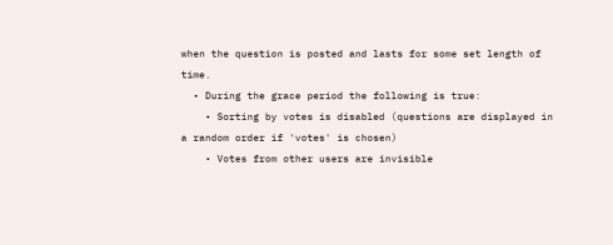when the question is posted and lasts for some set length of time.
  • During the grace period the following is true:
    • Sorting by votes is disabled (questions are displayed in a random order if 'votes' is chosen)
    • Votes from other users are invisible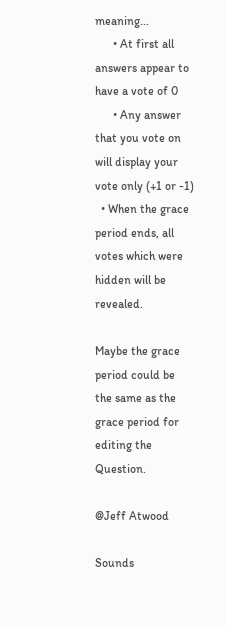meaning...
      • At first all answers appear to have a vote of 0
      • Any answer that you vote on will display your vote only (+1 or -1)
  • When the grace period ends, all votes which were hidden will be revealed.

Maybe the grace period could be the same as the grace period for editing the Question.

@Jeff Atwood

Sounds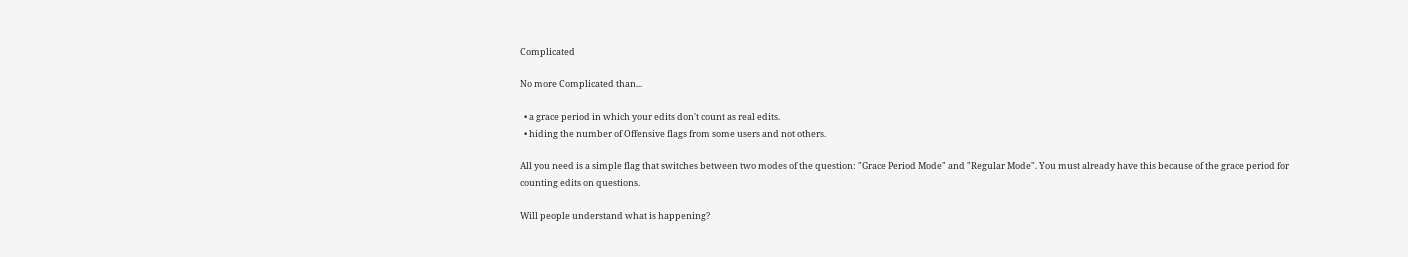Complicated

No more Complicated than...

  • a grace period in which your edits don't count as real edits.
  • hiding the number of Offensive flags from some users and not others.

All you need is a simple flag that switches between two modes of the question: "Grace Period Mode" and "Regular Mode". You must already have this because of the grace period for counting edits on questions.

Will people understand what is happening?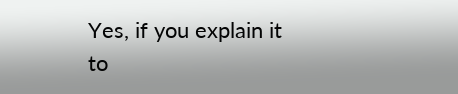Yes, if you explain it to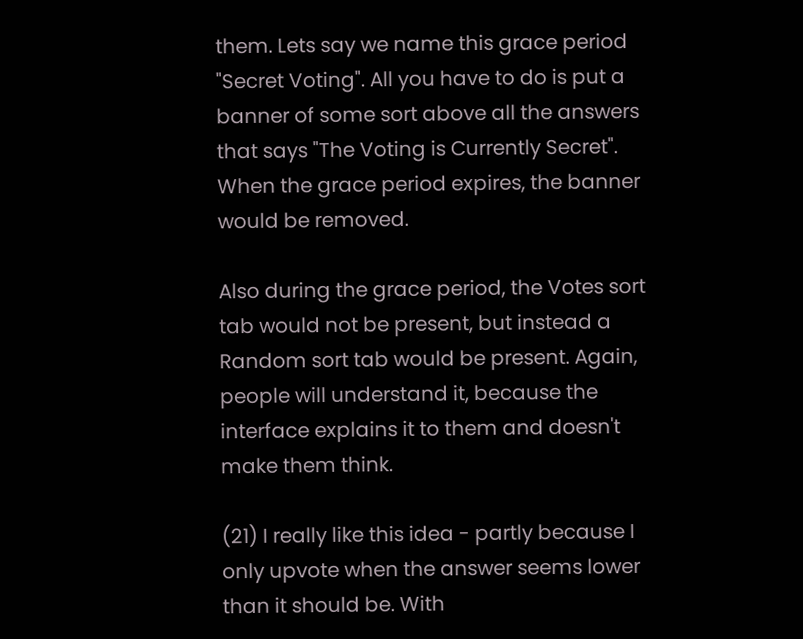them. Lets say we name this grace period "Secret Voting". All you have to do is put a banner of some sort above all the answers that says "The Voting is Currently Secret". When the grace period expires, the banner would be removed.

Also during the grace period, the Votes sort tab would not be present, but instead a Random sort tab would be present. Again, people will understand it, because the interface explains it to them and doesn't make them think.

(21) I really like this idea - partly because I only upvote when the answer seems lower than it should be. With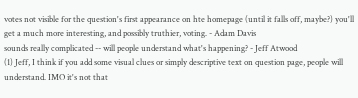votes not visible for the question's first appearance on hte homepage (until it falls off, maybe?) you'll get a much more interesting, and possibly truthier, voting. - Adam Davis
sounds really complicated -- will people understand what's happening? - Jeff Atwood
(1) Jeff, I think if you add some visual clues or simply descriptive text on question page, people will understand. IMO it's not that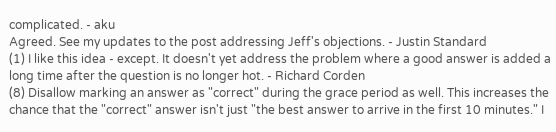complicated. - aku
Agreed. See my updates to the post addressing Jeff's objections. - Justin Standard
(1) I like this idea - except. It doesn't yet address the problem where a good answer is added a long time after the question is no longer hot. - Richard Corden
(8) Disallow marking an answer as "correct" during the grace period as well. This increases the chance that the "correct" answer isn't just "the best answer to arrive in the first 10 minutes." I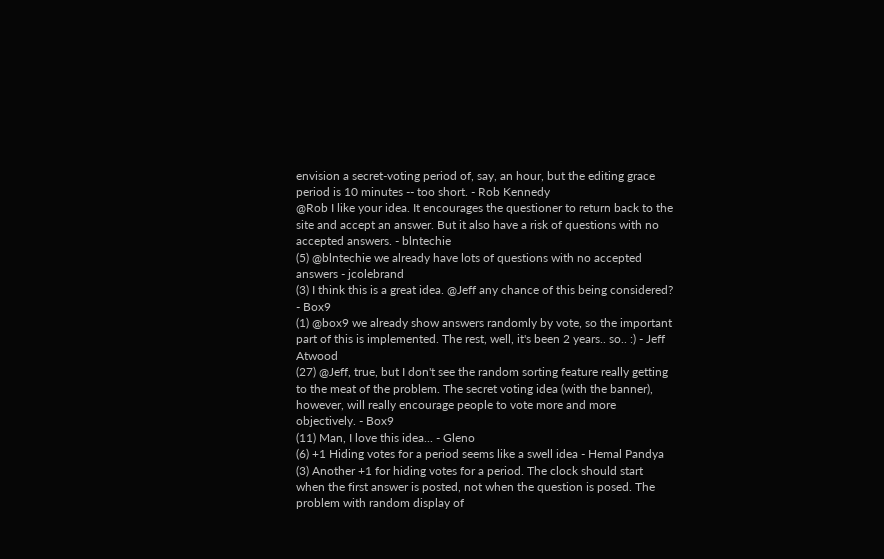envision a secret-voting period of, say, an hour, but the editing grace period is 10 minutes -- too short. - Rob Kennedy
@Rob I like your idea. It encourages the questioner to return back to the site and accept an answer. But it also have a risk of questions with no accepted answers. - blntechie
(5) @blntechie we already have lots of questions with no accepted answers - jcolebrand
(3) I think this is a great idea. @Jeff any chance of this being considered? - Box9
(1) @box9 we already show answers randomly by vote, so the important part of this is implemented. The rest, well, it's been 2 years.. so.. :) - Jeff Atwood
(27) @Jeff, true, but I don't see the random sorting feature really getting to the meat of the problem. The secret voting idea (with the banner), however, will really encourage people to vote more and more objectively. - Box9
(11) Man, I love this idea... - Gleno
(6) +1 Hiding votes for a period seems like a swell idea - Hemal Pandya
(3) Another +1 for hiding votes for a period. The clock should start when the first answer is posted, not when the question is posed. The problem with random display of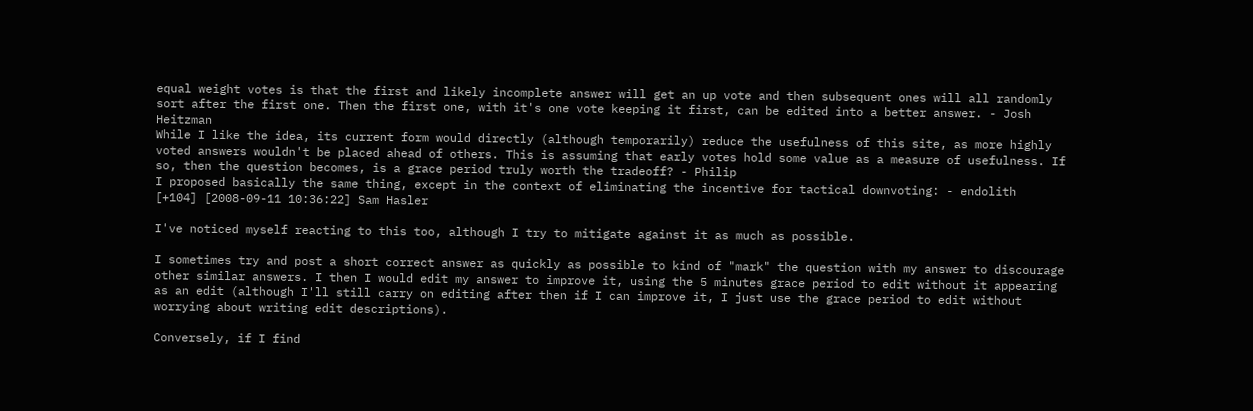equal weight votes is that the first and likely incomplete answer will get an up vote and then subsequent ones will all randomly sort after the first one. Then the first one, with it's one vote keeping it first, can be edited into a better answer. - Josh Heitzman
While I like the idea, its current form would directly (although temporarily) reduce the usefulness of this site, as more highly voted answers wouldn't be placed ahead of others. This is assuming that early votes hold some value as a measure of usefulness. If so, then the question becomes, is a grace period truly worth the tradeoff? - Philip
I proposed basically the same thing, except in the context of eliminating the incentive for tactical downvoting: - endolith
[+104] [2008-09-11 10:36:22] Sam Hasler

I've noticed myself reacting to this too, although I try to mitigate against it as much as possible.

I sometimes try and post a short correct answer as quickly as possible to kind of "mark" the question with my answer to discourage other similar answers. I then I would edit my answer to improve it, using the 5 minutes grace period to edit without it appearing as an edit (although I'll still carry on editing after then if I can improve it, I just use the grace period to edit without worrying about writing edit descriptions).

Conversely, if I find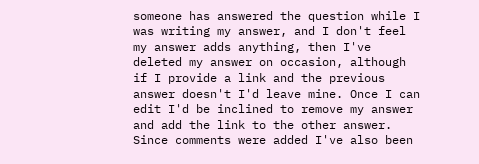someone has answered the question while I was writing my answer, and I don't feel my answer adds anything, then I've deleted my answer on occasion, although if I provide a link and the previous answer doesn't I'd leave mine. Once I can edit I'd be inclined to remove my answer and add the link to the other answer. Since comments were added I've also been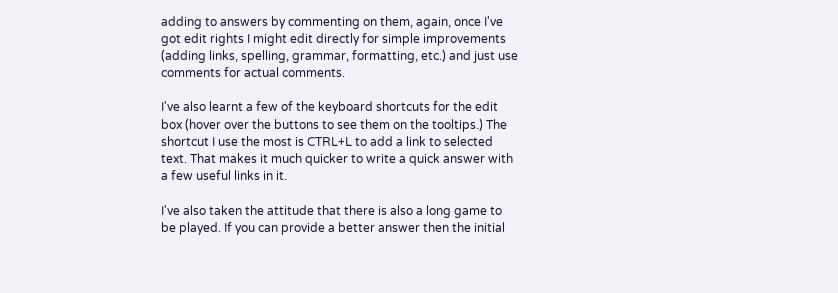adding to answers by commenting on them, again, once I've got edit rights I might edit directly for simple improvements (adding links, spelling, grammar, formatting, etc.) and just use comments for actual comments.

I've also learnt a few of the keyboard shortcuts for the edit box (hover over the buttons to see them on the tooltips.) The shortcut I use the most is CTRL+L to add a link to selected text. That makes it much quicker to write a quick answer with a few useful links in it.

I've also taken the attitude that there is also a long game to be played. If you can provide a better answer then the initial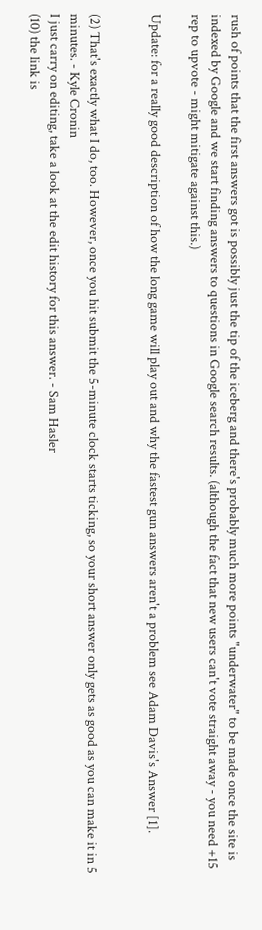rush of points that the first answers got is possibly just the tip of the iceberg and there's probably much more points "underwater" to be made once the site is indexed by Google and we start finding answers to questions in Google search results. (although the fact that new users can't vote straight away - you need +15 rep to upvote - might mitigate against this.)

Update: for a really good description of how the long game will play out and why the fastest gun answers aren't a problem see Adam Davis's Answer [1].


(2) That's exactly what I do, too. However, once you hit submit the 5-minute clock starts ticking, so your short answer only gets as good as you can make it in 5 minutes. - Kyle Cronin
I just carry on editing, take a look at the edit history for this answer. - Sam Hasler
(10) the link is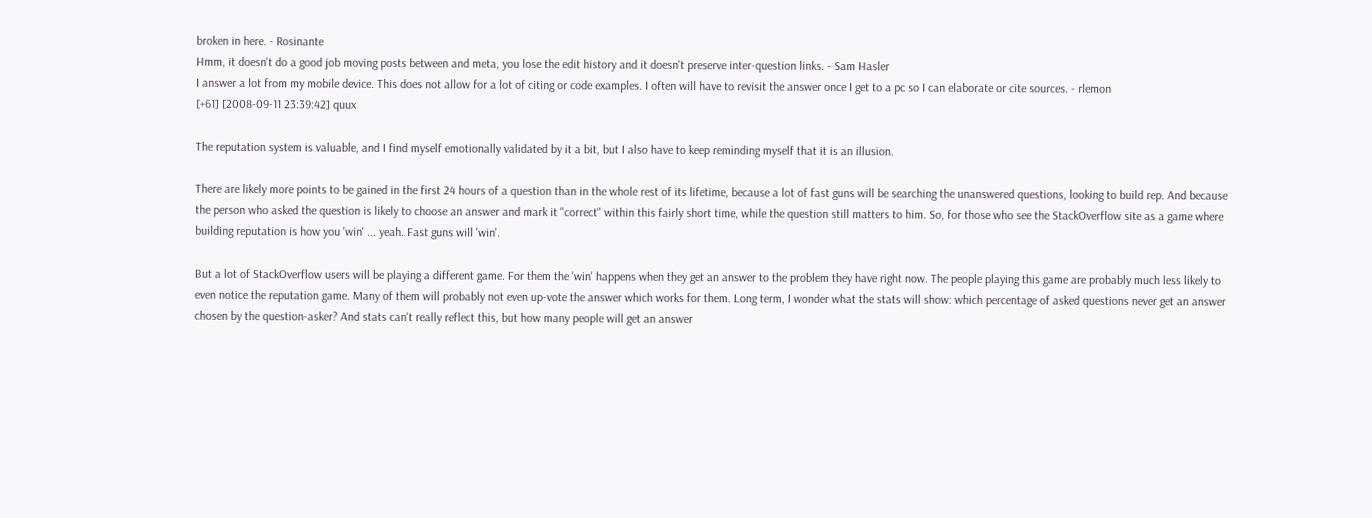broken in here. - Rosinante
Hmm, it doesn't do a good job moving posts between and meta, you lose the edit history and it doesn't preserve inter-question links. - Sam Hasler
I answer a lot from my mobile device. This does not allow for a lot of citing or code examples. I often will have to revisit the answer once I get to a pc so I can elaborate or cite sources. - rlemon
[+61] [2008-09-11 23:39:42] quux

The reputation system is valuable, and I find myself emotionally validated by it a bit, but I also have to keep reminding myself that it is an illusion.

There are likely more points to be gained in the first 24 hours of a question than in the whole rest of its lifetime, because a lot of fast guns will be searching the unanswered questions, looking to build rep. And because the person who asked the question is likely to choose an answer and mark it "correct" within this fairly short time, while the question still matters to him. So, for those who see the StackOverflow site as a game where building reputation is how you 'win' ... yeah. Fast guns will 'win'.

But a lot of StackOverflow users will be playing a different game. For them the 'win' happens when they get an answer to the problem they have right now. The people playing this game are probably much less likely to even notice the reputation game. Many of them will probably not even up-vote the answer which works for them. Long term, I wonder what the stats will show: which percentage of asked questions never get an answer chosen by the question-asker? And stats can't really reflect this, but how many people will get an answer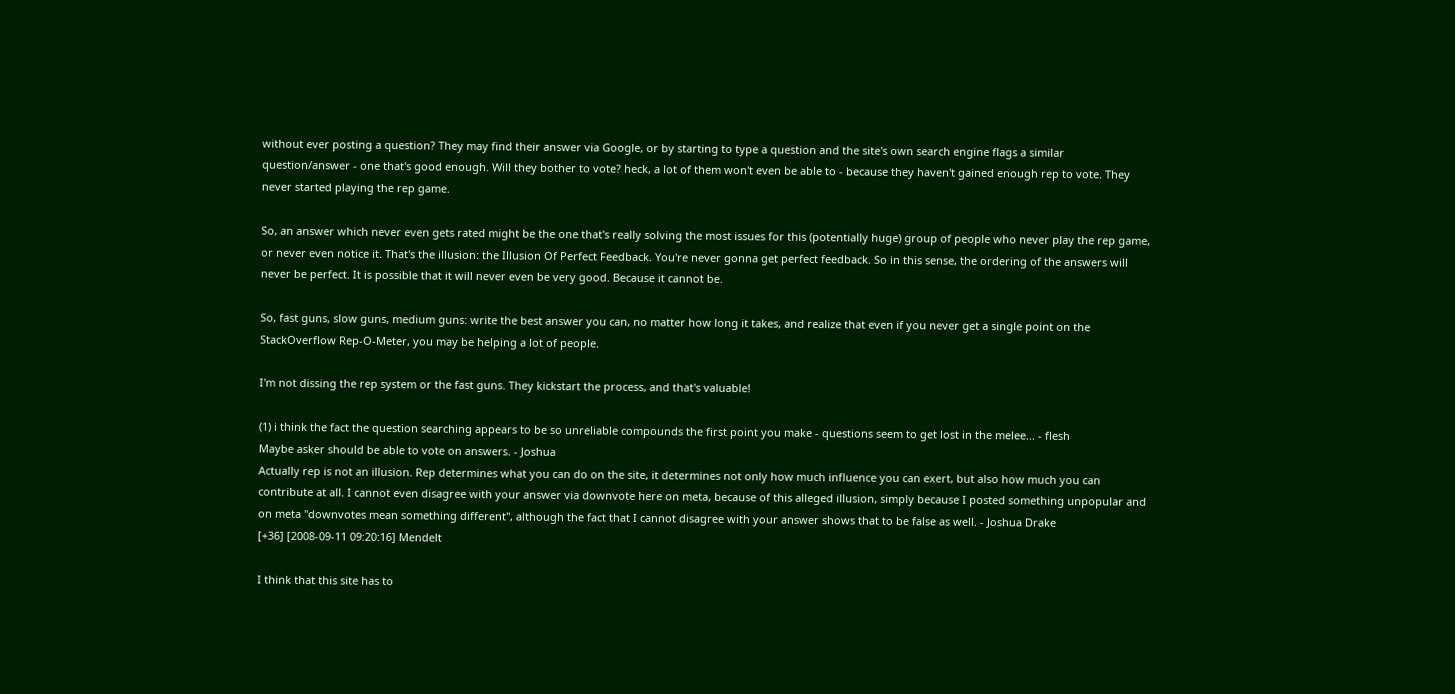without ever posting a question? They may find their answer via Google, or by starting to type a question and the site's own search engine flags a similar question/answer - one that's good enough. Will they bother to vote? heck, a lot of them won't even be able to - because they haven't gained enough rep to vote. They never started playing the rep game.

So, an answer which never even gets rated might be the one that's really solving the most issues for this (potentially huge) group of people who never play the rep game, or never even notice it. That's the illusion: the Illusion Of Perfect Feedback. You're never gonna get perfect feedback. So in this sense, the ordering of the answers will never be perfect. It is possible that it will never even be very good. Because it cannot be.

So, fast guns, slow guns, medium guns: write the best answer you can, no matter how long it takes, and realize that even if you never get a single point on the StackOverflow Rep-O-Meter, you may be helping a lot of people.

I'm not dissing the rep system or the fast guns. They kickstart the process, and that's valuable!

(1) i think the fact the question searching appears to be so unreliable compounds the first point you make - questions seem to get lost in the melee... - flesh
Maybe asker should be able to vote on answers. - Joshua
Actually rep is not an illusion. Rep determines what you can do on the site, it determines not only how much influence you can exert, but also how much you can contribute at all. I cannot even disagree with your answer via downvote here on meta, because of this alleged illusion, simply because I posted something unpopular and on meta "downvotes mean something different", although the fact that I cannot disagree with your answer shows that to be false as well. - Joshua Drake
[+36] [2008-09-11 09:20:16] Mendelt

I think that this site has to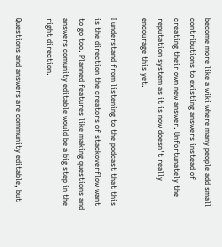become more like a wiki where many people add small contributions to existing answers instead of creating their own new answer. Unfortunately the reputation system as it is now doesn't really encourage this yet.

I understand from listening to the podcast that this is the direction the creators of stackoverflow want to go too. Planned features like making questions and answers comunity editable would be a big step in the right direction.

Questions and answers are community editable, but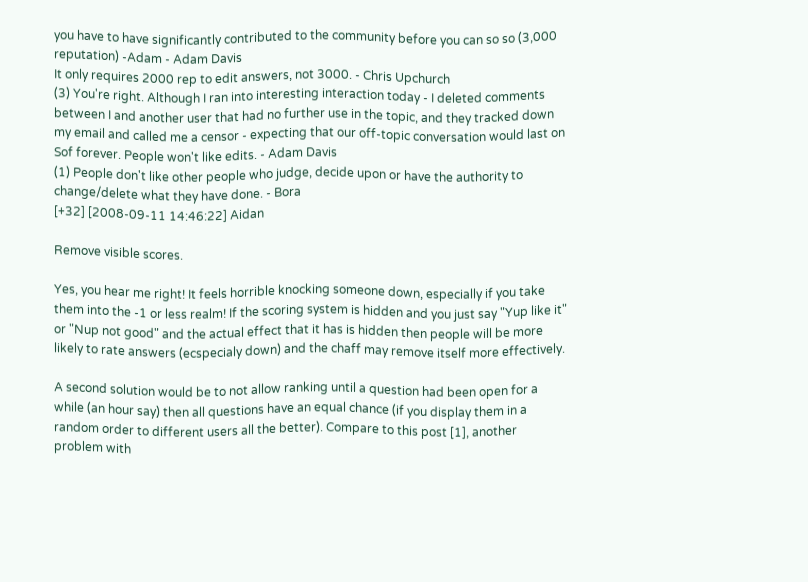you have to have significantly contributed to the community before you can so so (3,000 reputation) -Adam - Adam Davis
It only requires 2000 rep to edit answers, not 3000. - Chris Upchurch
(3) You're right. Although I ran into interesting interaction today - I deleted comments between I and another user that had no further use in the topic, and they tracked down my email and called me a censor - expecting that our off-topic conversation would last on Sof forever. People won't like edits. - Adam Davis
(1) People don't like other people who judge, decide upon or have the authority to change/delete what they have done. - Bora
[+32] [2008-09-11 14:46:22] Aidan

Remove visible scores.

Yes, you hear me right! It feels horrible knocking someone down, especially if you take them into the -1 or less realm! If the scoring system is hidden and you just say "Yup like it" or "Nup not good" and the actual effect that it has is hidden then people will be more likely to rate answers (ecspecialy down) and the chaff may remove itself more effectively.

A second solution would be to not allow ranking until a question had been open for a while (an hour say) then all questions have an equal chance (if you display them in a random order to different users all the better). Compare to this post [1], another problem with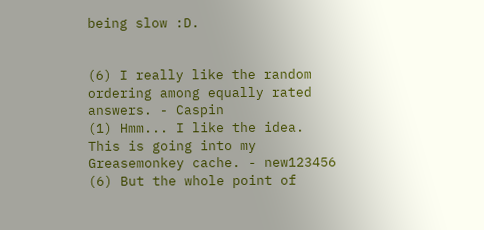being slow :D.


(6) I really like the random ordering among equally rated answers. - Caspin
(1) Hmm... I like the idea. This is going into my Greasemonkey cache. - new123456
(6) But the whole point of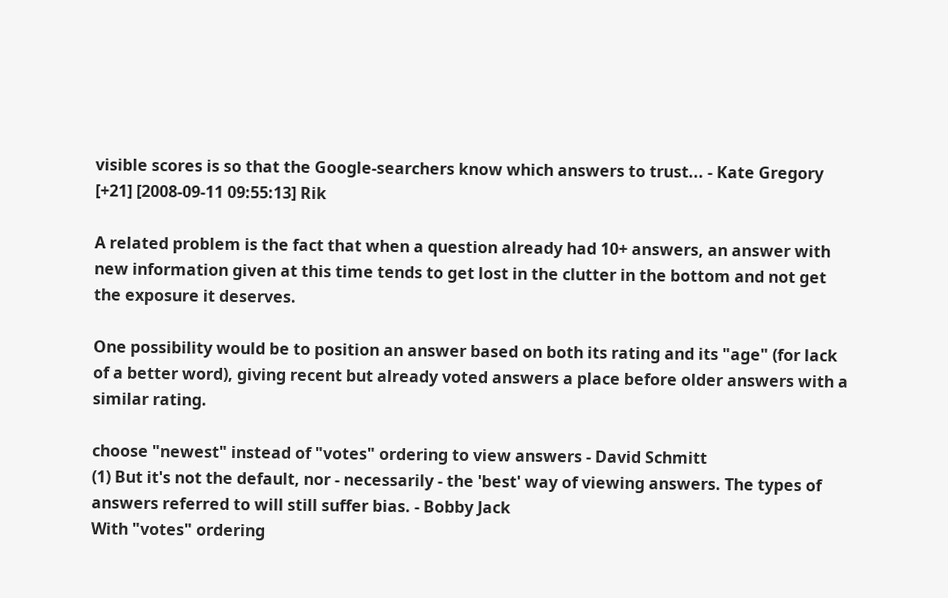visible scores is so that the Google-searchers know which answers to trust... - Kate Gregory
[+21] [2008-09-11 09:55:13] Rik

A related problem is the fact that when a question already had 10+ answers, an answer with new information given at this time tends to get lost in the clutter in the bottom and not get the exposure it deserves.

One possibility would be to position an answer based on both its rating and its "age" (for lack of a better word), giving recent but already voted answers a place before older answers with a similar rating.

choose "newest" instead of "votes" ordering to view answers - David Schmitt
(1) But it's not the default, nor - necessarily - the 'best' way of viewing answers. The types of answers referred to will still suffer bias. - Bobby Jack
With "votes" ordering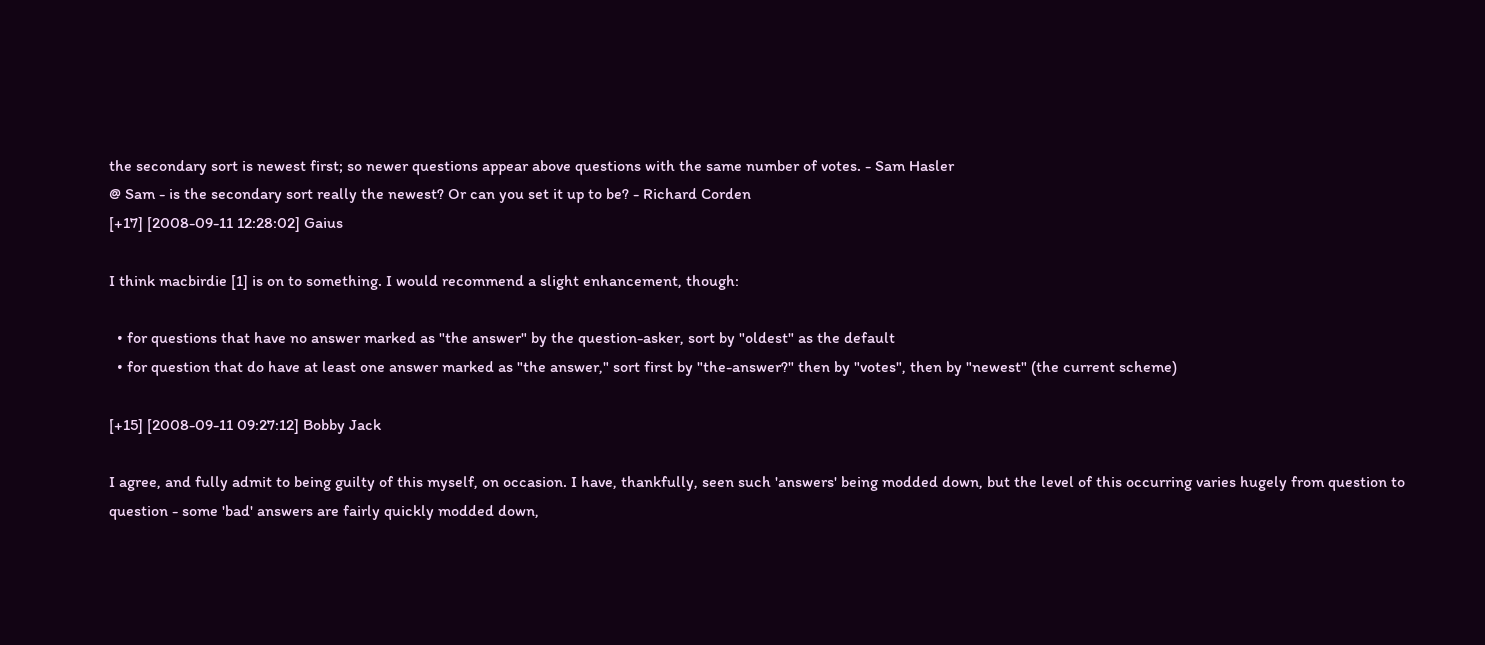the secondary sort is newest first; so newer questions appear above questions with the same number of votes. - Sam Hasler
@ Sam - is the secondary sort really the newest? Or can you set it up to be? - Richard Corden
[+17] [2008-09-11 12:28:02] Gaius

I think macbirdie [1] is on to something. I would recommend a slight enhancement, though:

  • for questions that have no answer marked as "the answer" by the question-asker, sort by "oldest" as the default
  • for question that do have at least one answer marked as "the answer," sort first by "the-answer?" then by "votes", then by "newest" (the current scheme)

[+15] [2008-09-11 09:27:12] Bobby Jack

I agree, and fully admit to being guilty of this myself, on occasion. I have, thankfully, seen such 'answers' being modded down, but the level of this occurring varies hugely from question to question - some 'bad' answers are fairly quickly modded down,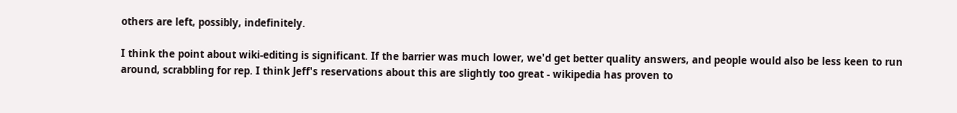others are left, possibly, indefinitely.

I think the point about wiki-editing is significant. If the barrier was much lower, we'd get better quality answers, and people would also be less keen to run around, scrabbling for rep. I think Jeff's reservations about this are slightly too great - wikipedia has proven to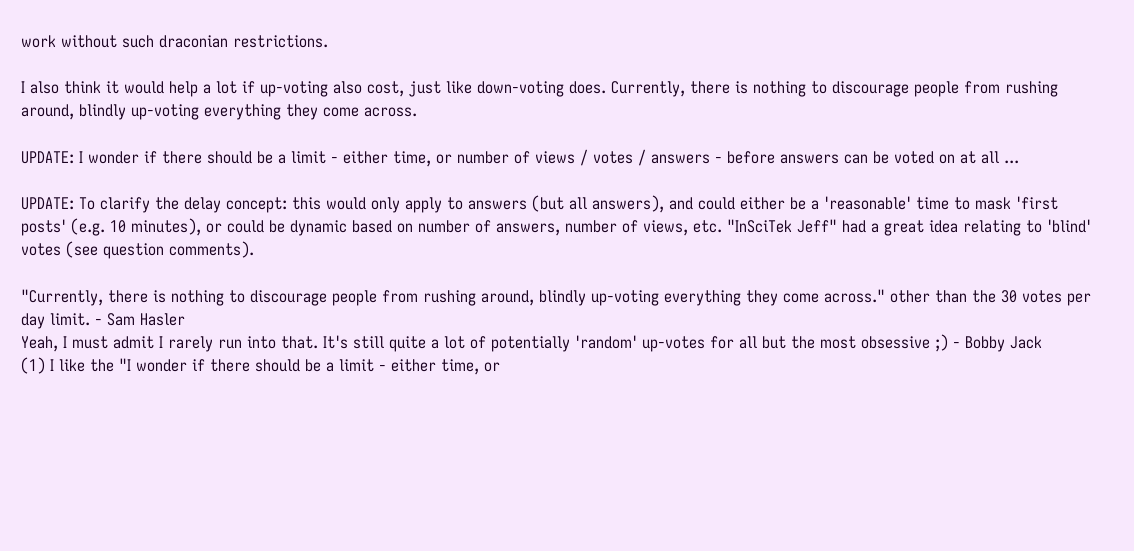work without such draconian restrictions.

I also think it would help a lot if up-voting also cost, just like down-voting does. Currently, there is nothing to discourage people from rushing around, blindly up-voting everything they come across.

UPDATE: I wonder if there should be a limit - either time, or number of views / votes / answers - before answers can be voted on at all ...

UPDATE: To clarify the delay concept: this would only apply to answers (but all answers), and could either be a 'reasonable' time to mask 'first posts' (e.g. 10 minutes), or could be dynamic based on number of answers, number of views, etc. "InSciTek Jeff" had a great idea relating to 'blind' votes (see question comments).

"Currently, there is nothing to discourage people from rushing around, blindly up-voting everything they come across." other than the 30 votes per day limit. - Sam Hasler
Yeah, I must admit I rarely run into that. It's still quite a lot of potentially 'random' up-votes for all but the most obsessive ;) - Bobby Jack
(1) I like the "I wonder if there should be a limit - either time, or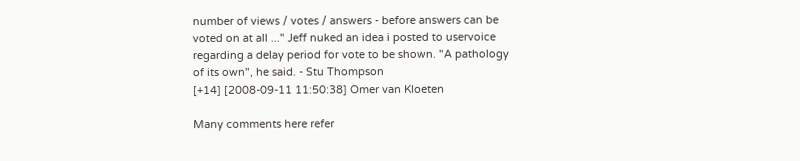number of views / votes / answers - before answers can be voted on at all ..." Jeff nuked an idea i posted to uservoice regarding a delay period for vote to be shown. "A pathology of its own", he said. - Stu Thompson
[+14] [2008-09-11 11:50:38] Omer van Kloeten

Many comments here refer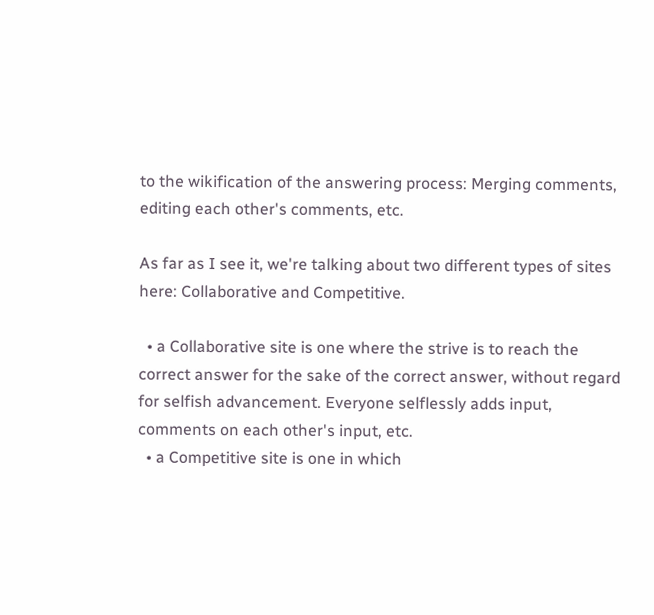to the wikification of the answering process: Merging comments, editing each other's comments, etc.

As far as I see it, we're talking about two different types of sites here: Collaborative and Competitive.

  • a Collaborative site is one where the strive is to reach the correct answer for the sake of the correct answer, without regard for selfish advancement. Everyone selflessly adds input, comments on each other's input, etc.
  • a Competitive site is one in which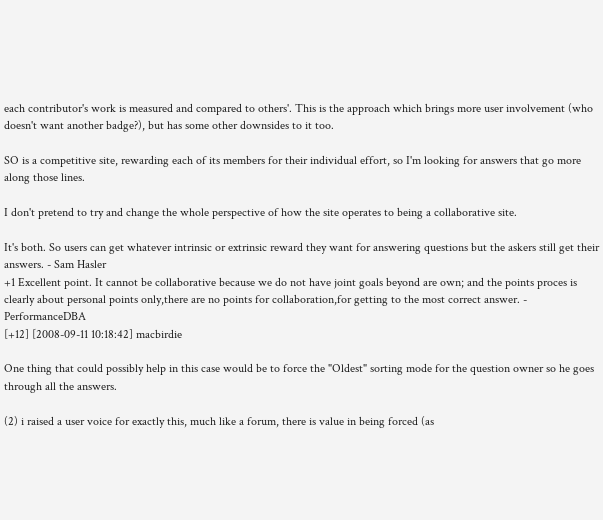each contributor's work is measured and compared to others'. This is the approach which brings more user involvement (who doesn't want another badge?), but has some other downsides to it too.

SO is a competitive site, rewarding each of its members for their individual effort, so I'm looking for answers that go more along those lines.

I don't pretend to try and change the whole perspective of how the site operates to being a collaborative site.

It's both. So users can get whatever intrinsic or extrinsic reward they want for answering questions but the askers still get their answers. - Sam Hasler
+1 Excellent point. It cannot be collaborative because we do not have joint goals beyond are own; and the points proces is clearly about personal points only,there are no points for collaboration,for getting to the most correct answer. - PerformanceDBA
[+12] [2008-09-11 10:18:42] macbirdie

One thing that could possibly help in this case would be to force the "Oldest" sorting mode for the question owner so he goes through all the answers.

(2) i raised a user voice for exactly this, much like a forum, there is value in being forced (as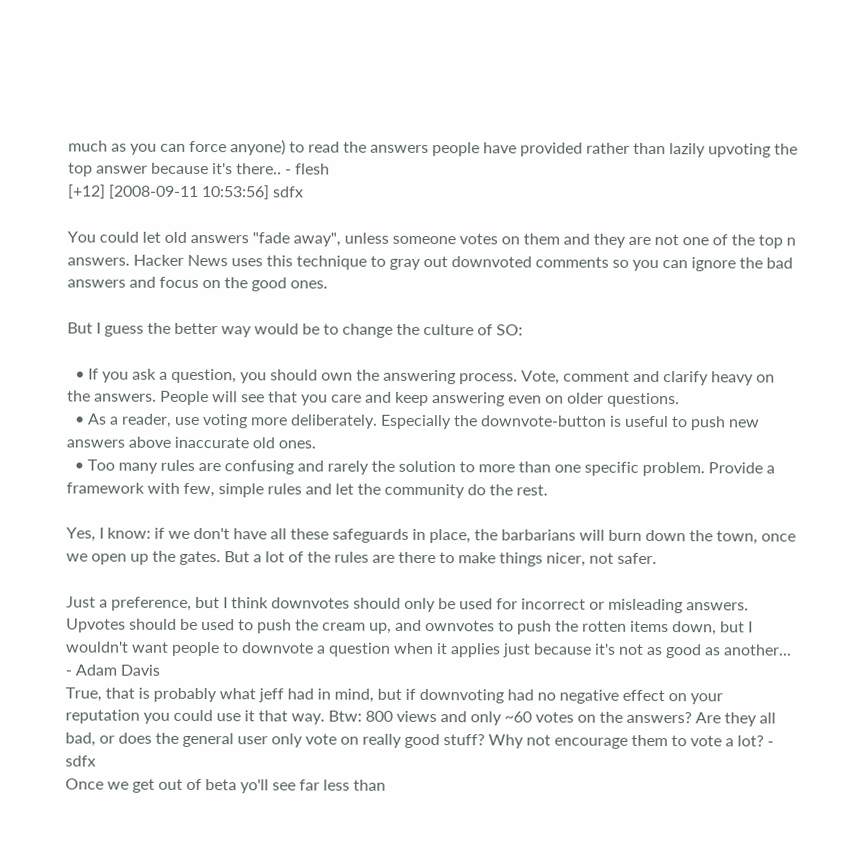much as you can force anyone) to read the answers people have provided rather than lazily upvoting the top answer because it's there.. - flesh
[+12] [2008-09-11 10:53:56] sdfx

You could let old answers "fade away", unless someone votes on them and they are not one of the top n answers. Hacker News uses this technique to gray out downvoted comments so you can ignore the bad answers and focus on the good ones.

But I guess the better way would be to change the culture of SO:

  • If you ask a question, you should own the answering process. Vote, comment and clarify heavy on the answers. People will see that you care and keep answering even on older questions.
  • As a reader, use voting more deliberately. Especially the downvote-button is useful to push new answers above inaccurate old ones.
  • Too many rules are confusing and rarely the solution to more than one specific problem. Provide a framework with few, simple rules and let the community do the rest.

Yes, I know: if we don't have all these safeguards in place, the barbarians will burn down the town, once we open up the gates. But a lot of the rules are there to make things nicer, not safer.

Just a preference, but I think downvotes should only be used for incorrect or misleading answers. Upvotes should be used to push the cream up, and ownvotes to push the rotten items down, but I wouldn't want people to downvote a question when it applies just because it's not as good as another... - Adam Davis
True, that is probably what jeff had in mind, but if downvoting had no negative effect on your reputation you could use it that way. Btw: 800 views and only ~60 votes on the answers? Are they all bad, or does the general user only vote on really good stuff? Why not encourage them to vote a lot? - sdfx
Once we get out of beta yo'll see far less than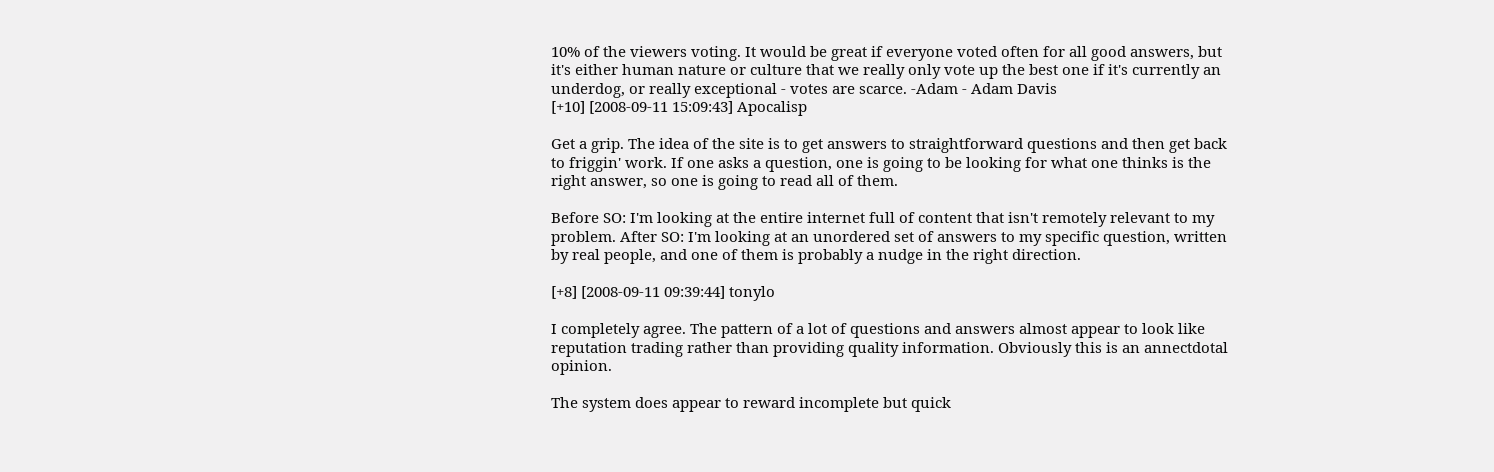10% of the viewers voting. It would be great if everyone voted often for all good answers, but it's either human nature or culture that we really only vote up the best one if it's currently an underdog, or really exceptional - votes are scarce. -Adam - Adam Davis
[+10] [2008-09-11 15:09:43] Apocalisp

Get a grip. The idea of the site is to get answers to straightforward questions and then get back to friggin' work. If one asks a question, one is going to be looking for what one thinks is the right answer, so one is going to read all of them.

Before SO: I'm looking at the entire internet full of content that isn't remotely relevant to my problem. After SO: I'm looking at an unordered set of answers to my specific question, written by real people, and one of them is probably a nudge in the right direction.

[+8] [2008-09-11 09:39:44] tonylo

I completely agree. The pattern of a lot of questions and answers almost appear to look like reputation trading rather than providing quality information. Obviously this is an annectdotal opinion.

The system does appear to reward incomplete but quick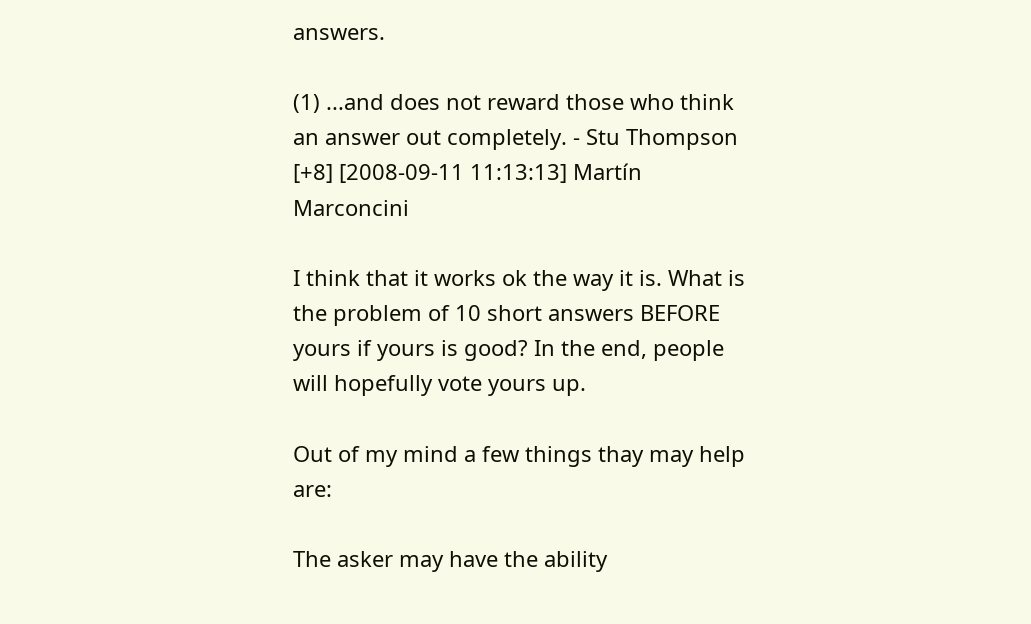answers.

(1) ...and does not reward those who think an answer out completely. - Stu Thompson
[+8] [2008-09-11 11:13:13] Martín Marconcini

I think that it works ok the way it is. What is the problem of 10 short answers BEFORE yours if yours is good? In the end, people will hopefully vote yours up.

Out of my mind a few things thay may help are:

The asker may have the ability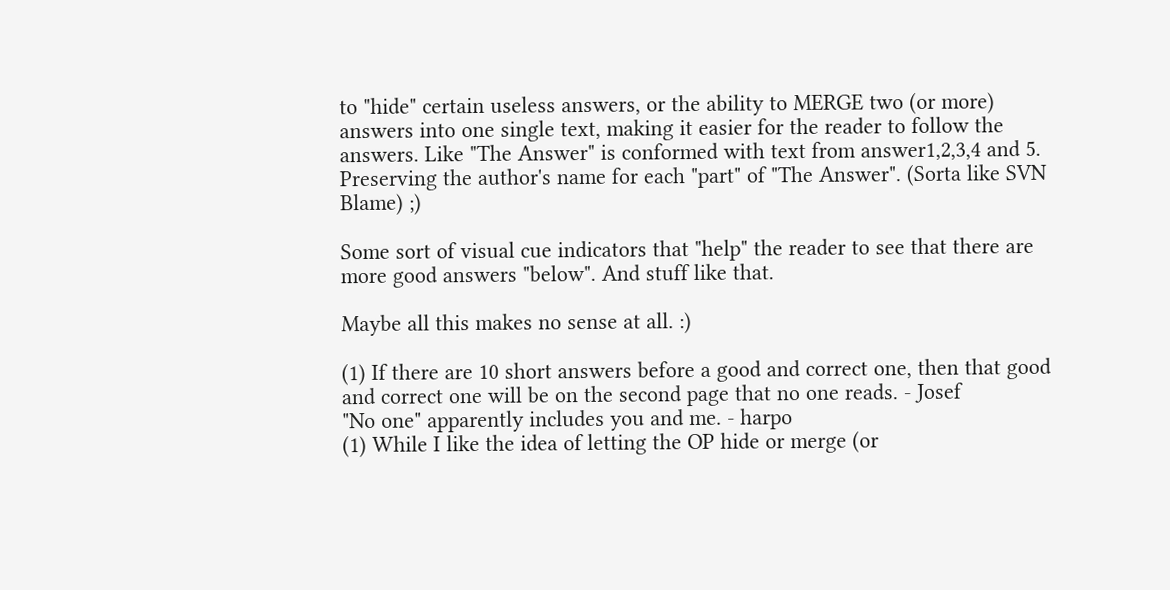to "hide" certain useless answers, or the ability to MERGE two (or more) answers into one single text, making it easier for the reader to follow the answers. Like "The Answer" is conformed with text from answer1,2,3,4 and 5. Preserving the author's name for each "part" of "The Answer". (Sorta like SVN Blame) ;)

Some sort of visual cue indicators that "help" the reader to see that there are more good answers "below". And stuff like that.

Maybe all this makes no sense at all. :)

(1) If there are 10 short answers before a good and correct one, then that good and correct one will be on the second page that no one reads. - Josef
"No one" apparently includes you and me. - harpo
(1) While I like the idea of letting the OP hide or merge (or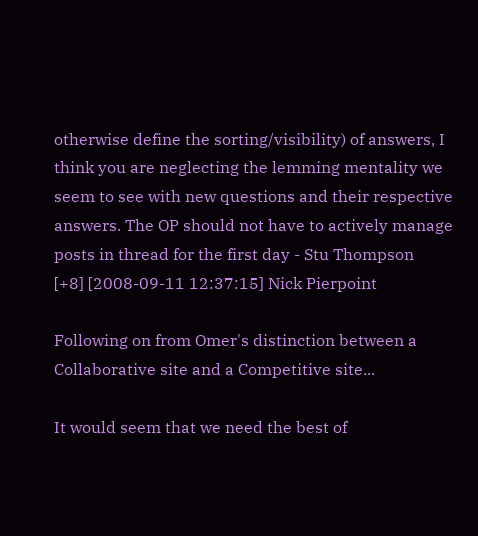otherwise define the sorting/visibility) of answers, I think you are neglecting the lemming mentality we seem to see with new questions and their respective answers. The OP should not have to actively manage posts in thread for the first day - Stu Thompson
[+8] [2008-09-11 12:37:15] Nick Pierpoint

Following on from Omer's distinction between a Collaborative site and a Competitive site...

It would seem that we need the best of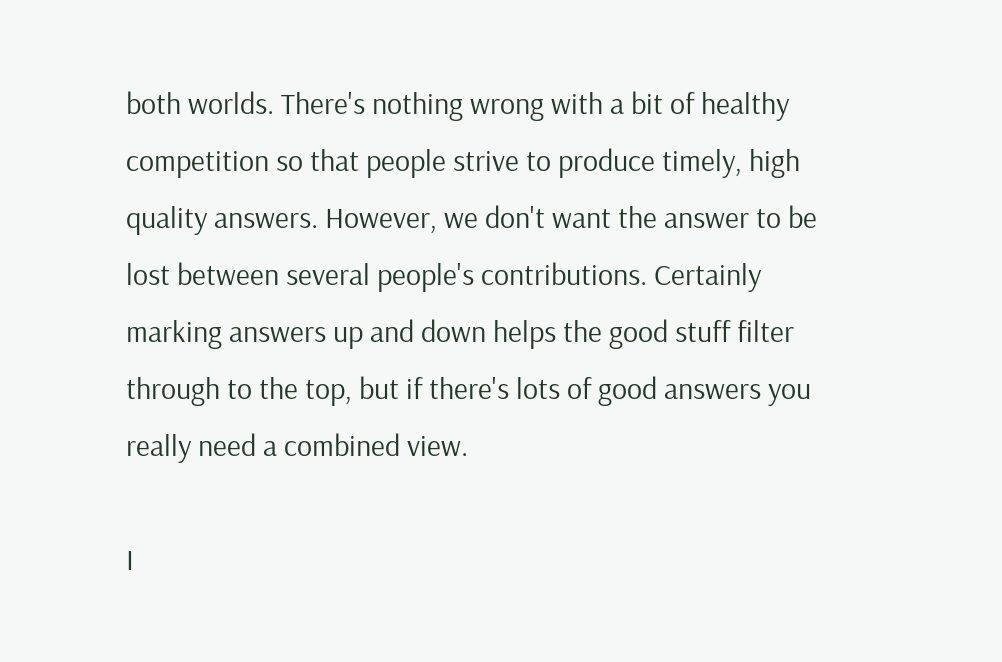both worlds. There's nothing wrong with a bit of healthy competition so that people strive to produce timely, high quality answers. However, we don't want the answer to be lost between several people's contributions. Certainly marking answers up and down helps the good stuff filter through to the top, but if there's lots of good answers you really need a combined view.

I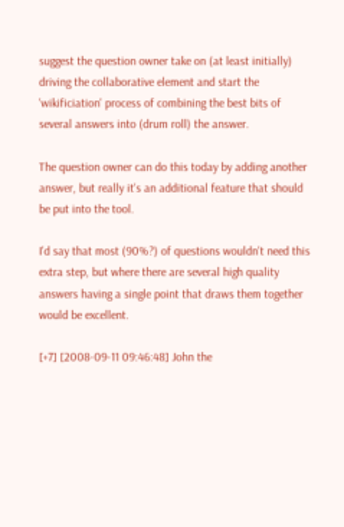suggest the question owner take on (at least initially) driving the collaborative element and start the 'wikificiation' process of combining the best bits of several answers into (drum roll) the answer.

The question owner can do this today by adding another answer, but really it's an additional feature that should be put into the tool.

I'd say that most (90%?) of questions wouldn't need this extra step, but where there are several high quality answers having a single point that draws them together would be excellent.

[+7] [2008-09-11 09:46:48] John the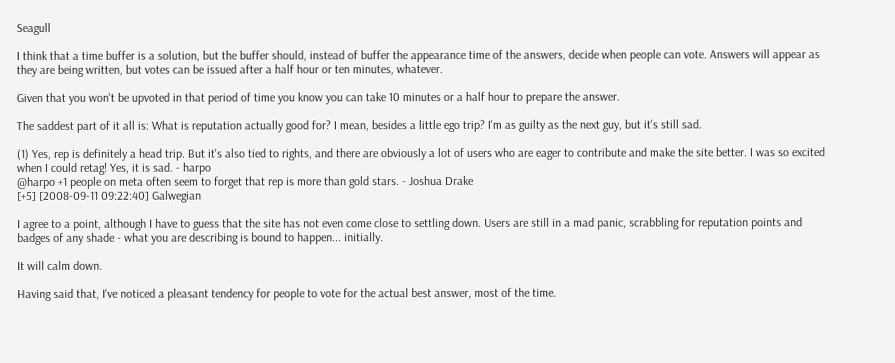Seagull

I think that a time buffer is a solution, but the buffer should, instead of buffer the appearance time of the answers, decide when people can vote. Answers will appear as they are being written, but votes can be issued after a half hour or ten minutes, whatever.

Given that you won't be upvoted in that period of time you know you can take 10 minutes or a half hour to prepare the answer.

The saddest part of it all is: What is reputation actually good for? I mean, besides a little ego trip? I'm as guilty as the next guy, but it's still sad.

(1) Yes, rep is definitely a head trip. But it's also tied to rights, and there are obviously a lot of users who are eager to contribute and make the site better. I was so excited when I could retag! Yes, it is sad. - harpo
@harpo +1 people on meta often seem to forget that rep is more than gold stars. - Joshua Drake
[+5] [2008-09-11 09:22:40] Galwegian

I agree to a point, although I have to guess that the site has not even come close to settling down. Users are still in a mad panic, scrabbling for reputation points and badges of any shade - what you are describing is bound to happen... initially.

It will calm down.

Having said that, I've noticed a pleasant tendency for people to vote for the actual best answer, most of the time.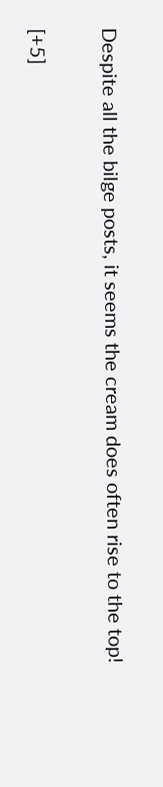Despite all the bilge posts, it seems the cream does often rise to the top!

[+5]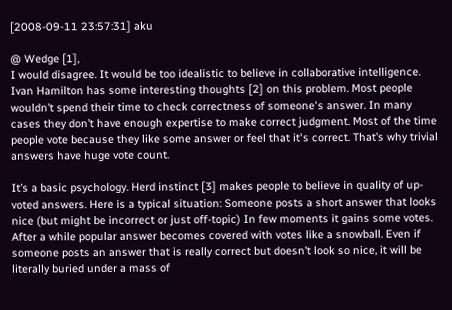[2008-09-11 23:57:31] aku

@ Wedge [1],
I would disagree. It would be too idealistic to believe in collaborative intelligence. Ivan Hamilton has some interesting thoughts [2] on this problem. Most people wouldn’t spend their time to check correctness of someone's answer. In many cases they don’t have enough expertise to make correct judgment. Most of the time people vote because they like some answer or feel that it's correct. That’s why trivial answers have huge vote count.

It’s a basic psychology. Herd instinct [3] makes people to believe in quality of up-voted answers. Here is a typical situation: Someone posts a short answer that looks nice (but might be incorrect or just off-topic) In few moments it gains some votes. After a while popular answer becomes covered with votes like a snowball. Even if someone posts an answer that is really correct but doesn’t look so nice, it will be literally buried under a mass of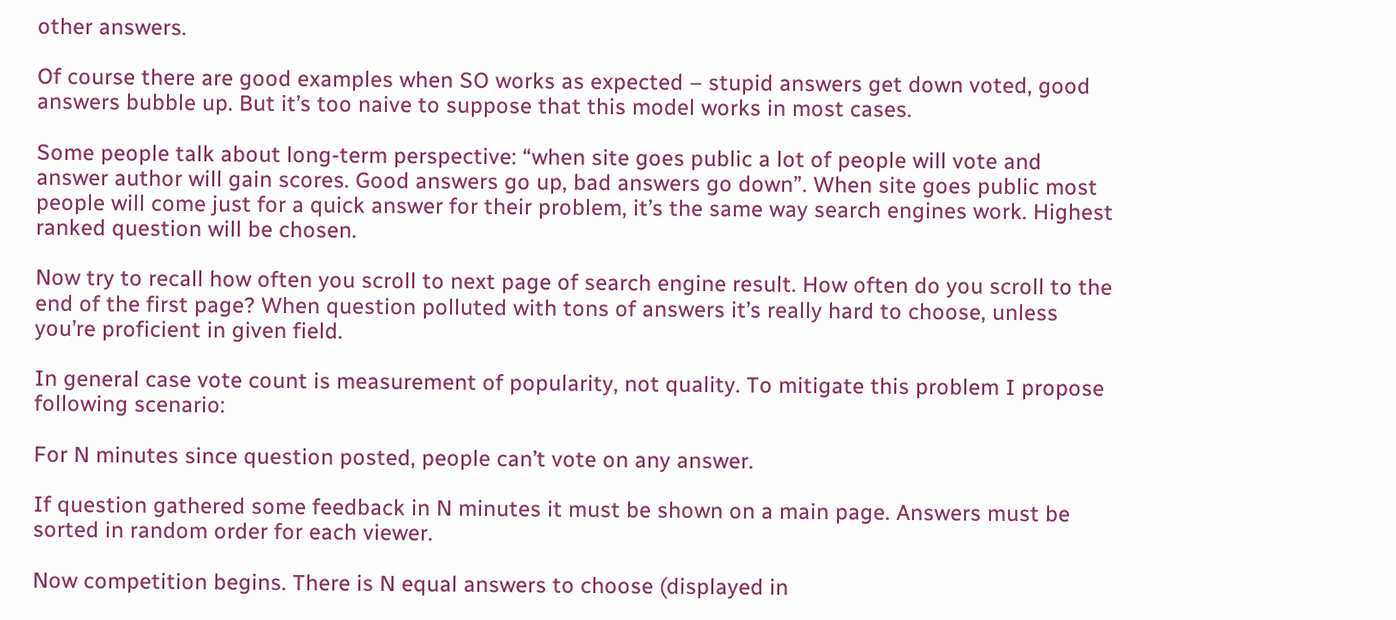other answers.

Of course there are good examples when SO works as expected – stupid answers get down voted, good answers bubble up. But it’s too naive to suppose that this model works in most cases.

Some people talk about long-term perspective: “when site goes public a lot of people will vote and answer author will gain scores. Good answers go up, bad answers go down”. When site goes public most people will come just for a quick answer for their problem, it’s the same way search engines work. Highest ranked question will be chosen.

Now try to recall how often you scroll to next page of search engine result. How often do you scroll to the end of the first page? When question polluted with tons of answers it’s really hard to choose, unless you’re proficient in given field.

In general case vote count is measurement of popularity, not quality. To mitigate this problem I propose following scenario:

For N minutes since question posted, people can’t vote on any answer.

If question gathered some feedback in N minutes it must be shown on a main page. Answers must be sorted in random order for each viewer.

Now competition begins. There is N equal answers to choose (displayed in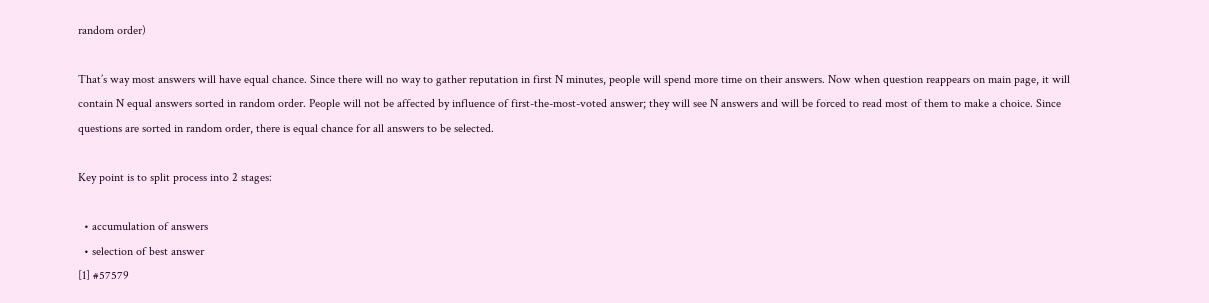random order)

That’s way most answers will have equal chance. Since there will no way to gather reputation in first N minutes, people will spend more time on their answers. Now when question reappears on main page, it will contain N equal answers sorted in random order. People will not be affected by influence of first-the-most-voted answer; they will see N answers and will be forced to read most of them to make a choice. Since questions are sorted in random order, there is equal chance for all answers to be selected.

Key point is to split process into 2 stages:

  • accumulation of answers
  • selection of best answer
[1] #57579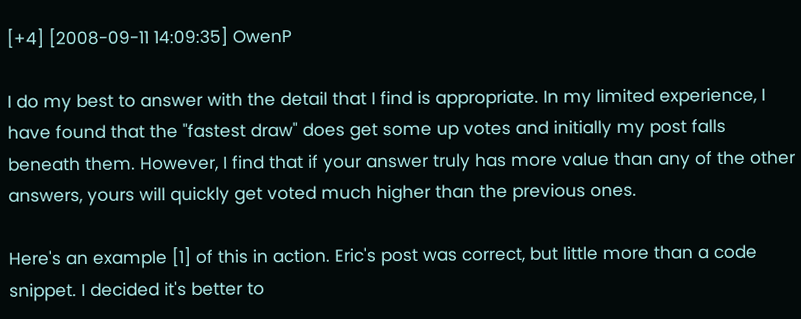[+4] [2008-09-11 14:09:35] OwenP

I do my best to answer with the detail that I find is appropriate. In my limited experience, I have found that the "fastest draw" does get some up votes and initially my post falls beneath them. However, I find that if your answer truly has more value than any of the other answers, yours will quickly get voted much higher than the previous ones.

Here's an example [1] of this in action. Eric's post was correct, but little more than a code snippet. I decided it's better to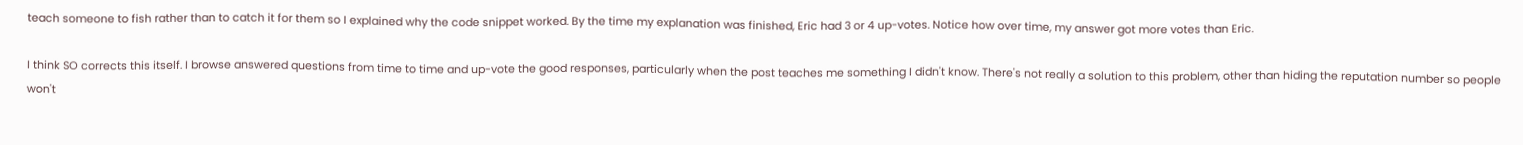teach someone to fish rather than to catch it for them so I explained why the code snippet worked. By the time my explanation was finished, Eric had 3 or 4 up-votes. Notice how over time, my answer got more votes than Eric.

I think SO corrects this itself. I browse answered questions from time to time and up-vote the good responses, particularly when the post teaches me something I didn't know. There's not really a solution to this problem, other than hiding the reputation number so people won't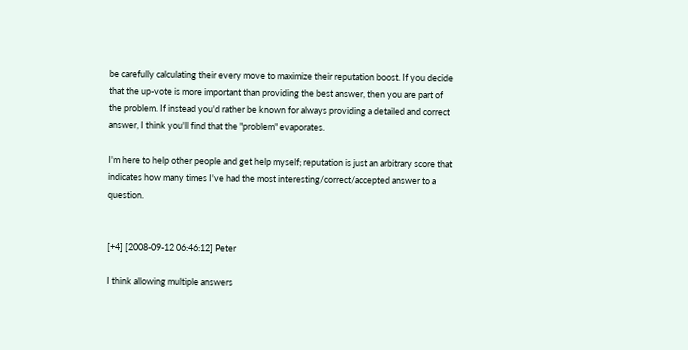be carefully calculating their every move to maximize their reputation boost. If you decide that the up-vote is more important than providing the best answer, then you are part of the problem. If instead you'd rather be known for always providing a detailed and correct answer, I think you'll find that the "problem" evaporates.

I'm here to help other people and get help myself; reputation is just an arbitrary score that indicates how many times I've had the most interesting/correct/accepted answer to a question.


[+4] [2008-09-12 06:46:12] Peter

I think allowing multiple answers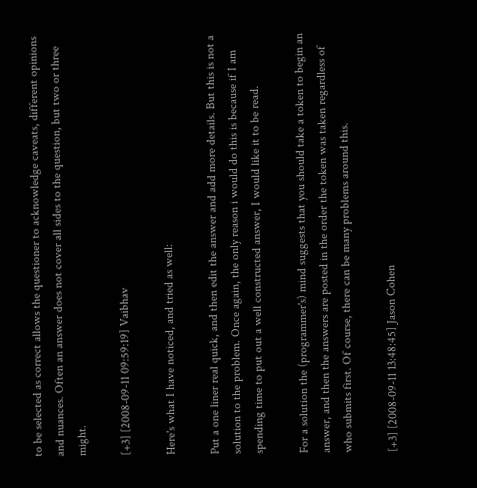to be selected as correct allows the questioner to acknowledge caveats, different opinions and nuances. Often an answer does not cover all sides to the question, but two or three might.

[+3] [2008-09-11 09:59:19] Vaibhav

Here's what I have noticed, and tried as well:

Put a one liner real quick, and then edit the answer and add more details. But this is not a solution to the problem. Once again, the only reason i would do this is because if I am spending time to put out a well constructed answer, I would like it to be read.

For a solution the (programmer's) mind suggests that you should take a token to begin an answer, and then the answers are posted in the order the token was taken regardless of who submits first. Of course, there can be many problems around this.

[+3] [2008-09-11 13:48:45] Jason Cohen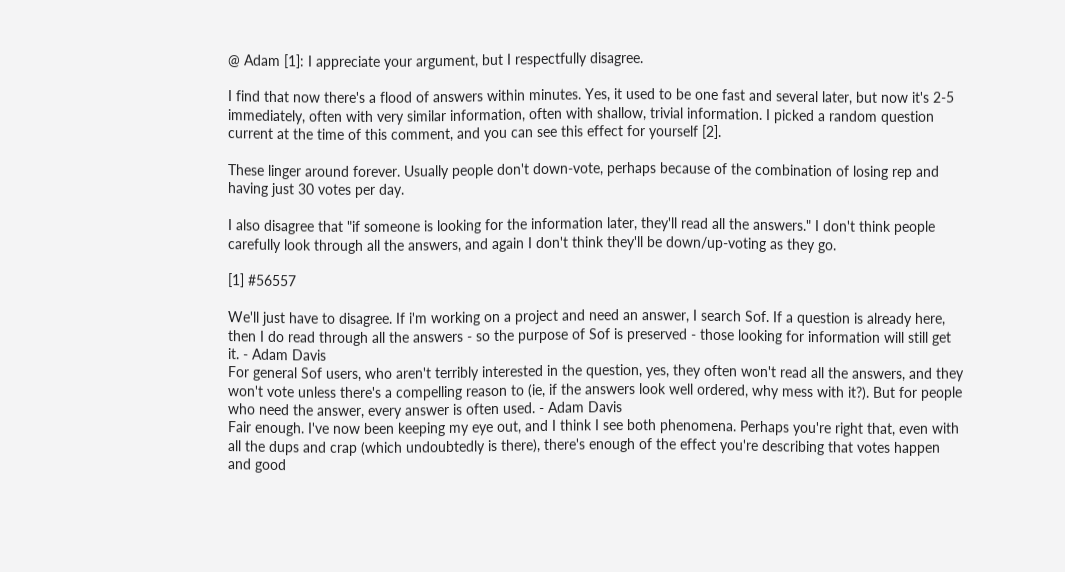@ Adam [1]: I appreciate your argument, but I respectfully disagree.

I find that now there's a flood of answers within minutes. Yes, it used to be one fast and several later, but now it's 2-5 immediately, often with very similar information, often with shallow, trivial information. I picked a random question current at the time of this comment, and you can see this effect for yourself [2].

These linger around forever. Usually people don't down-vote, perhaps because of the combination of losing rep and having just 30 votes per day.

I also disagree that "if someone is looking for the information later, they'll read all the answers." I don't think people carefully look through all the answers, and again I don't think they'll be down/up-voting as they go.

[1] #56557

We'll just have to disagree. If i'm working on a project and need an answer, I search Sof. If a question is already here, then I do read through all the answers - so the purpose of Sof is preserved - those looking for information will still get it. - Adam Davis
For general Sof users, who aren't terribly interested in the question, yes, they often won't read all the answers, and they won't vote unless there's a compelling reason to (ie, if the answers look well ordered, why mess with it?). But for people who need the answer, every answer is often used. - Adam Davis
Fair enough. I've now been keeping my eye out, and I think I see both phenomena. Perhaps you're right that, even with all the dups and crap (which undoubtedly is there), there's enough of the effect you're describing that votes happen and good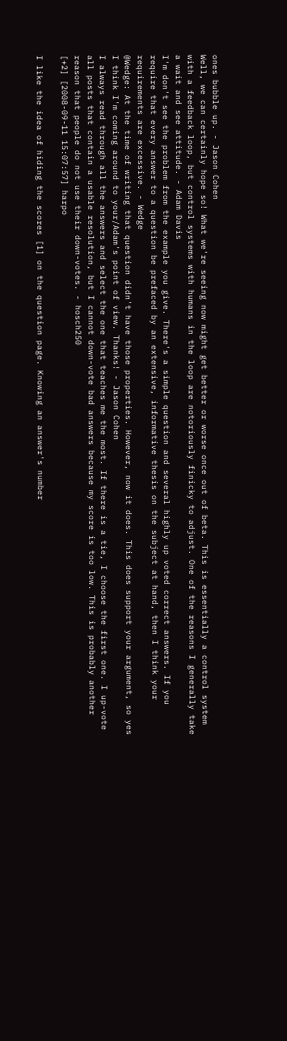ones bubble up. - Jason Cohen
Well, we can certainly hope so! What we're seeing now might get better or worse once out of beta. This is essentially a control system with a feedback loop, but control systems with humans in the loop are notoriously finicky to adjust. One of the reasons I generally take a wait and see attitude. - Adam Davis
I'm don't see the problem from the example you give. There's a simple question and several highly up voted correct answers. If you require that every answer to a question be prefaced by an extensive, informative thesis on the subject at hand, then I think your requirements are excessive. - Wedge
@Wedge: At the time of writing that question didn't have those properties. However, now it does. This does support your argument, so yes I think I'm coming around to your/Adam's point of view. Thanks! - Jason Cohen
I always read through all the answers and select the one that teaches me the most. If there is a tie, I choose the first one. I up-vote all posts that contain a usable resolution, but I cannot down-vote bad answers because my score is too low. This is probably another reason that people do not use their down-votes. - hosch250
[+2] [2008-09-11 15:07:57] harpo

I like the idea of hiding the scores [1] on the question page. Knowing an answer's number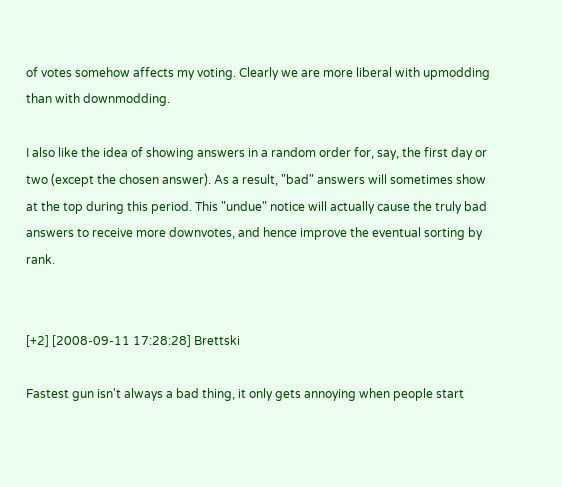of votes somehow affects my voting. Clearly we are more liberal with upmodding than with downmodding.

I also like the idea of showing answers in a random order for, say, the first day or two (except the chosen answer). As a result, "bad" answers will sometimes show at the top during this period. This "undue" notice will actually cause the truly bad answers to receive more downvotes, and hence improve the eventual sorting by rank.


[+2] [2008-09-11 17:28:28] Brettski

Fastest gun isn't always a bad thing, it only gets annoying when people start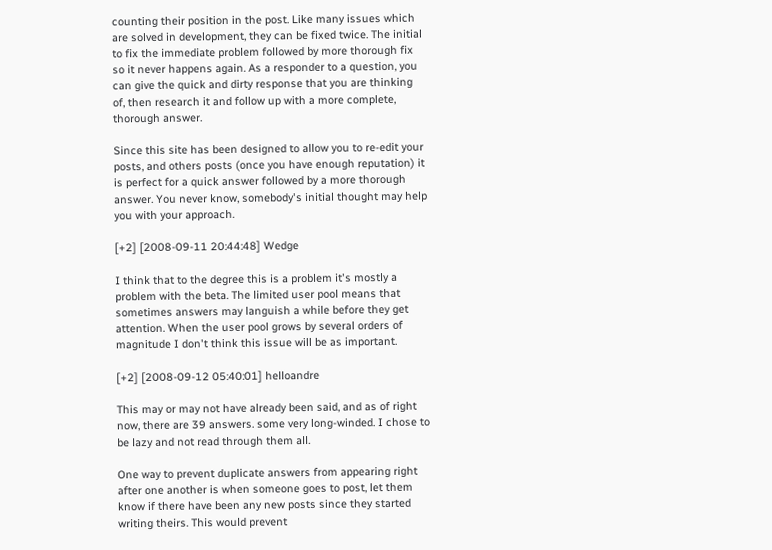counting their position in the post. Like many issues which are solved in development, they can be fixed twice. The initial to fix the immediate problem followed by more thorough fix so it never happens again. As a responder to a question, you can give the quick and dirty response that you are thinking of, then research it and follow up with a more complete, thorough answer.

Since this site has been designed to allow you to re-edit your posts, and others posts (once you have enough reputation) it is perfect for a quick answer followed by a more thorough answer. You never know, somebody's initial thought may help you with your approach.

[+2] [2008-09-11 20:44:48] Wedge

I think that to the degree this is a problem it's mostly a problem with the beta. The limited user pool means that sometimes answers may languish a while before they get attention. When the user pool grows by several orders of magnitude I don't think this issue will be as important.

[+2] [2008-09-12 05:40:01] helloandre

This may or may not have already been said, and as of right now, there are 39 answers. some very long-winded. I chose to be lazy and not read through them all.

One way to prevent duplicate answers from appearing right after one another is when someone goes to post, let them know if there have been any new posts since they started writing theirs. This would prevent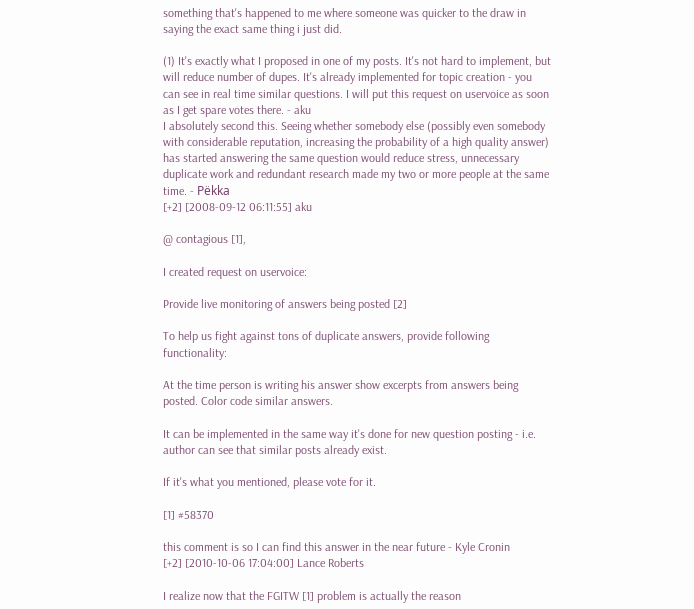something that's happened to me where someone was quicker to the draw in saying the exact same thing i just did.

(1) It's exactly what I proposed in one of my posts. It's not hard to implement, but will reduce number of dupes. It's already implemented for topic creation - you can see in real time similar questions. I will put this request on uservoice as soon as I get spare votes there. - aku
I absolutely second this. Seeing whether somebody else (possibly even somebody with considerable reputation, increasing the probability of a high quality answer) has started answering the same question would reduce stress, unnecessary duplicate work and redundant research made my two or more people at the same time. - Pëkka
[+2] [2008-09-12 06:11:55] aku

@ contagious [1],

I created request on uservoice:

Provide live monitoring of answers being posted [2]

To help us fight against tons of duplicate answers, provide following functionality:

At the time person is writing his answer show excerpts from answers being posted. Color code similar answers.

It can be implemented in the same way it's done for new question posting - i.e. author can see that similar posts already exist.

If it's what you mentioned, please vote for it.

[1] #58370

this comment is so I can find this answer in the near future - Kyle Cronin
[+2] [2010-10-06 17:04:00] Lance Roberts

I realize now that the FGITW [1] problem is actually the reason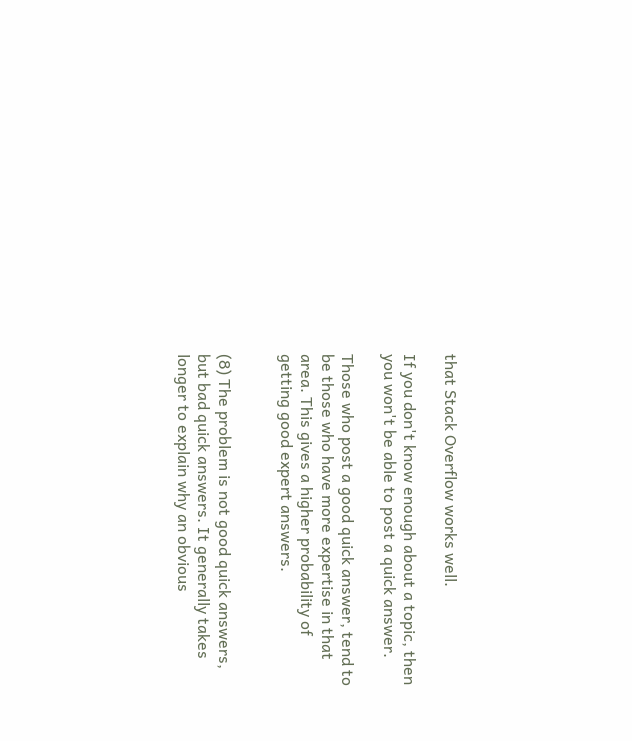that Stack Overflow works well.

If you don't know enough about a topic, then you won't be able to post a quick answer.

Those who post a good quick answer, tend to be those who have more expertise in that area. This gives a higher probability of getting good expert answers.


(8) The problem is not good quick answers, but bad quick answers. It generally takes longer to explain why an obvious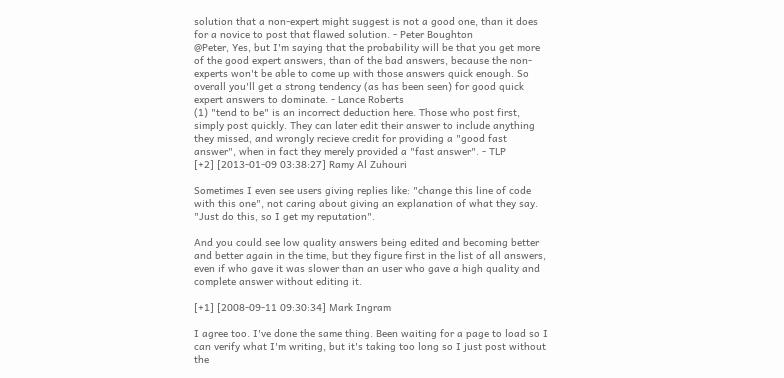solution that a non-expert might suggest is not a good one, than it does for a novice to post that flawed solution. - Peter Boughton
@Peter, Yes, but I'm saying that the probability will be that you get more of the good expert answers, than of the bad answers, because the non-experts won't be able to come up with those answers quick enough. So overall you'll get a strong tendency (as has been seen) for good quick expert answers to dominate. - Lance Roberts
(1) "tend to be" is an incorrect deduction here. Those who post first, simply post quickly. They can later edit their answer to include anything they missed, and wrongly recieve credit for providing a "good fast answer", when in fact they merely provided a "fast answer". - TLP
[+2] [2013-01-09 03:38:27] Ramy Al Zuhouri

Sometimes I even see users giving replies like: "change this line of code with this one", not caring about giving an explanation of what they say. "Just do this, so I get my reputation".

And you could see low quality answers being edited and becoming better and better again in the time, but they figure first in the list of all answers, even if who gave it was slower than an user who gave a high quality and complete answer without editing it.

[+1] [2008-09-11 09:30:34] Mark Ingram

I agree too. I've done the same thing. Been waiting for a page to load so I can verify what I'm writing, but it's taking too long so I just post without the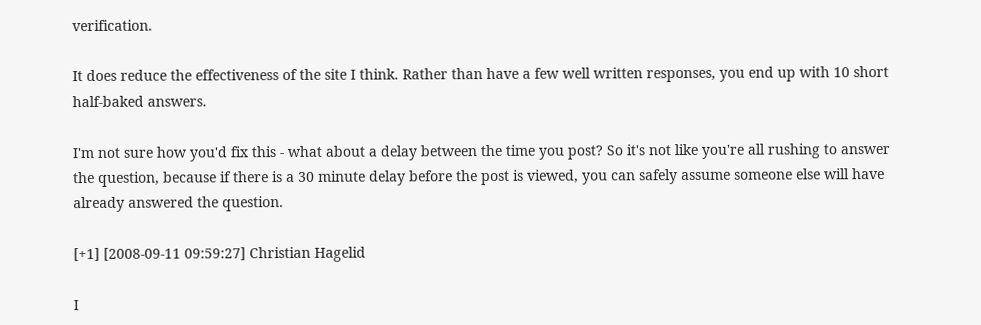verification.

It does reduce the effectiveness of the site I think. Rather than have a few well written responses, you end up with 10 short half-baked answers.

I'm not sure how you'd fix this - what about a delay between the time you post? So it's not like you're all rushing to answer the question, because if there is a 30 minute delay before the post is viewed, you can safely assume someone else will have already answered the question.

[+1] [2008-09-11 09:59:27] Christian Hagelid

I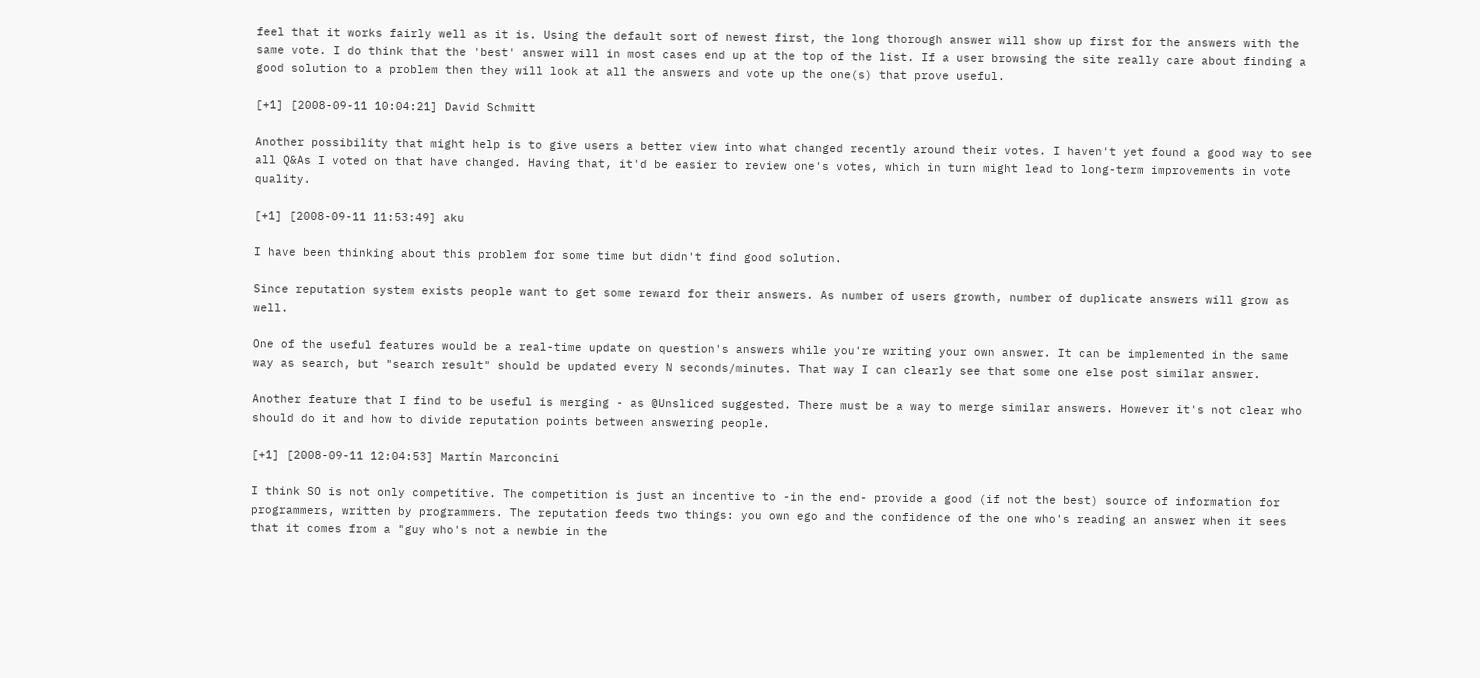feel that it works fairly well as it is. Using the default sort of newest first, the long thorough answer will show up first for the answers with the same vote. I do think that the 'best' answer will in most cases end up at the top of the list. If a user browsing the site really care about finding a good solution to a problem then they will look at all the answers and vote up the one(s) that prove useful.

[+1] [2008-09-11 10:04:21] David Schmitt

Another possibility that might help is to give users a better view into what changed recently around their votes. I haven't yet found a good way to see all Q&As I voted on that have changed. Having that, it'd be easier to review one's votes, which in turn might lead to long-term improvements in vote quality.

[+1] [2008-09-11 11:53:49] aku

I have been thinking about this problem for some time but didn't find good solution.

Since reputation system exists people want to get some reward for their answers. As number of users growth, number of duplicate answers will grow as well.

One of the useful features would be a real-time update on question's answers while you're writing your own answer. It can be implemented in the same way as search, but "search result" should be updated every N seconds/minutes. That way I can clearly see that some one else post similar answer.

Another feature that I find to be useful is merging - as @Unsliced suggested. There must be a way to merge similar answers. However it's not clear who should do it and how to divide reputation points between answering people.

[+1] [2008-09-11 12:04:53] Martín Marconcini

I think SO is not only competitive. The competition is just an incentive to -in the end- provide a good (if not the best) source of information for programmers, written by programmers. The reputation feeds two things: you own ego and the confidence of the one who's reading an answer when it sees that it comes from a "guy who's not a newbie in the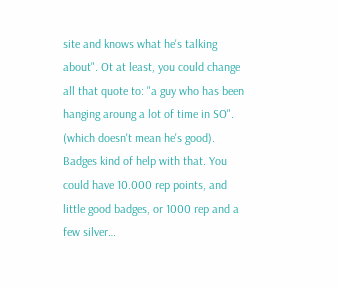site and knows what he's talking about". Ot at least, you could change all that quote to: "a guy who has been hanging aroung a lot of time in SO". (which doesn't mean he's good). Badges kind of help with that. You could have 10.000 rep points, and little good badges, or 1000 rep and a few silver…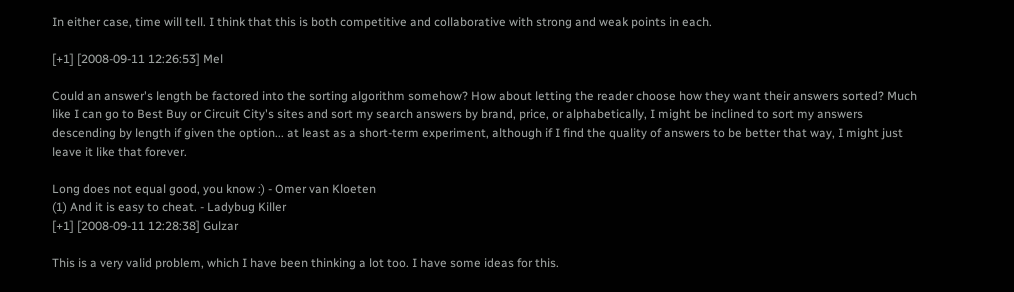In either case, time will tell. I think that this is both competitive and collaborative with strong and weak points in each.

[+1] [2008-09-11 12:26:53] Mel

Could an answer's length be factored into the sorting algorithm somehow? How about letting the reader choose how they want their answers sorted? Much like I can go to Best Buy or Circuit City's sites and sort my search answers by brand, price, or alphabetically, I might be inclined to sort my answers descending by length if given the option... at least as a short-term experiment, although if I find the quality of answers to be better that way, I might just leave it like that forever.

Long does not equal good, you know :) - Omer van Kloeten
(1) And it is easy to cheat. - Ladybug Killer
[+1] [2008-09-11 12:28:38] Gulzar

This is a very valid problem, which I have been thinking a lot too. I have some ideas for this.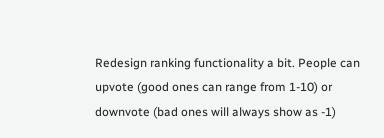Redesign ranking functionality a bit. People can upvote (good ones can range from 1-10) or downvote (bad ones will always show as -1)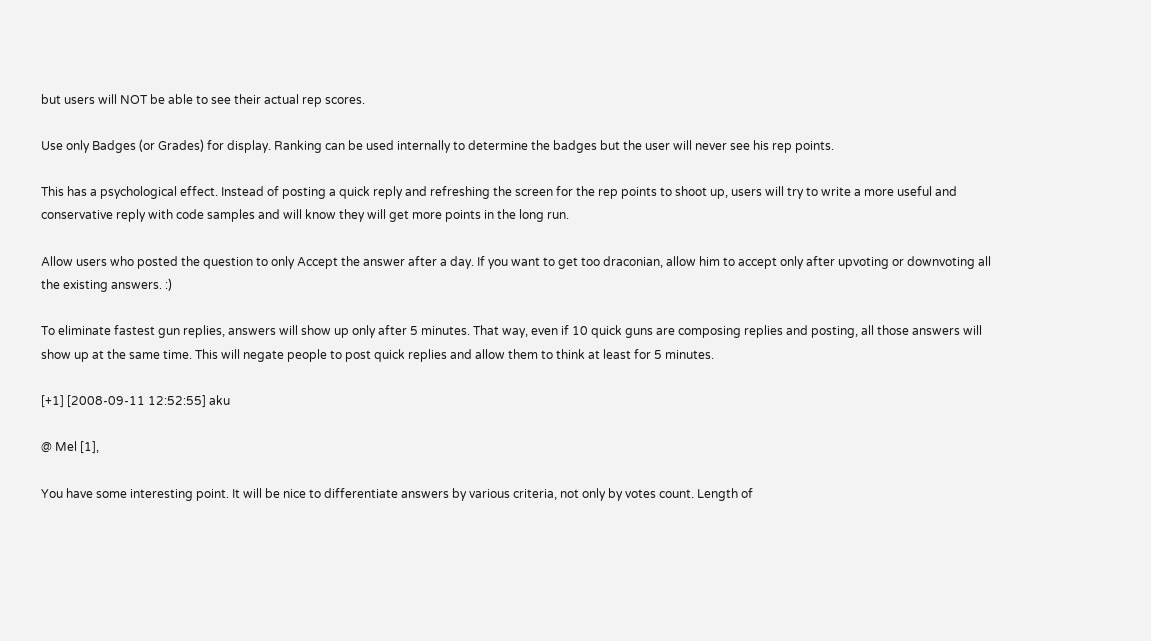but users will NOT be able to see their actual rep scores.

Use only Badges (or Grades) for display. Ranking can be used internally to determine the badges but the user will never see his rep points.

This has a psychological effect. Instead of posting a quick reply and refreshing the screen for the rep points to shoot up, users will try to write a more useful and conservative reply with code samples and will know they will get more points in the long run.

Allow users who posted the question to only Accept the answer after a day. If you want to get too draconian, allow him to accept only after upvoting or downvoting all the existing answers. :)

To eliminate fastest gun replies, answers will show up only after 5 minutes. That way, even if 10 quick guns are composing replies and posting, all those answers will show up at the same time. This will negate people to post quick replies and allow them to think at least for 5 minutes.

[+1] [2008-09-11 12:52:55] aku

@ Mel [1],

You have some interesting point. It will be nice to differentiate answers by various criteria, not only by votes count. Length of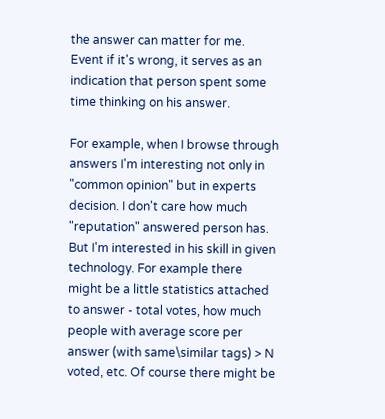the answer can matter for me. Event if it's wrong, it serves as an indication that person spent some time thinking on his answer.

For example, when I browse through answers I'm interesting not only in "common opinion" but in experts decision. I don't care how much "reputation" answered person has. But I'm interested in his skill in given technology. For example there might be a little statistics attached to answer - total votes, how much people with average score per answer (with same\similar tags) > N voted, etc. Of course there might be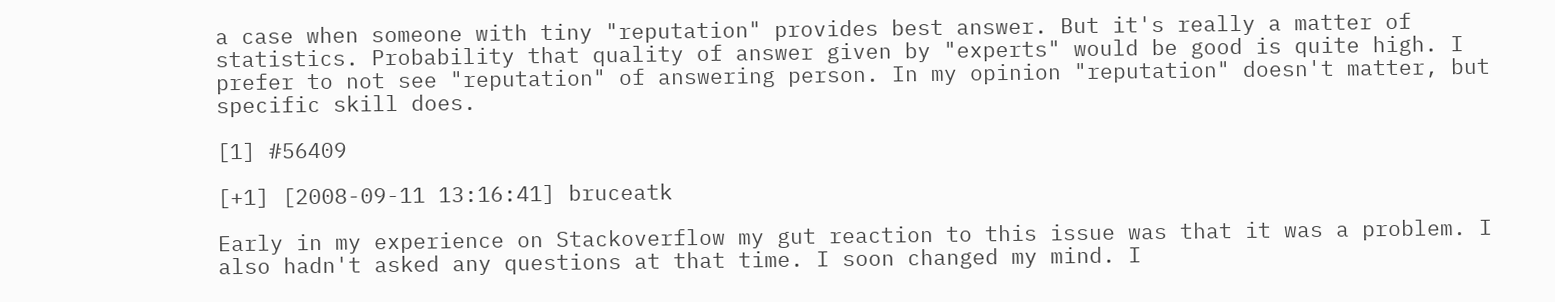a case when someone with tiny "reputation" provides best answer. But it's really a matter of statistics. Probability that quality of answer given by "experts" would be good is quite high. I prefer to not see "reputation" of answering person. In my opinion "reputation" doesn't matter, but specific skill does.

[1] #56409

[+1] [2008-09-11 13:16:41] bruceatk

Early in my experience on Stackoverflow my gut reaction to this issue was that it was a problem. I also hadn't asked any questions at that time. I soon changed my mind. I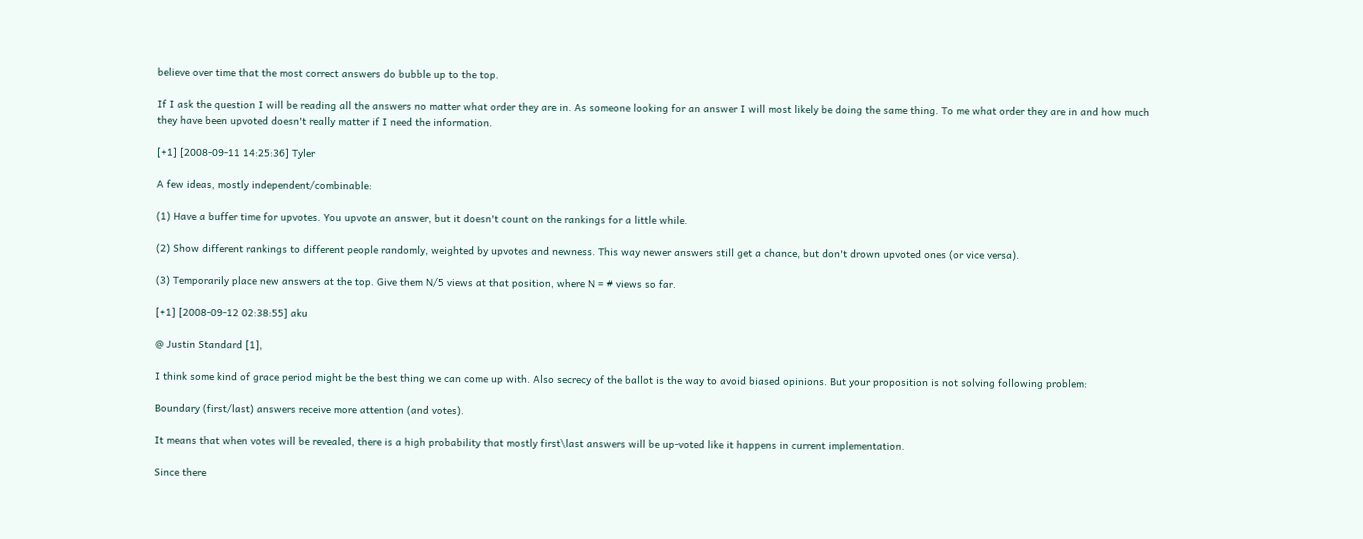believe over time that the most correct answers do bubble up to the top.

If I ask the question I will be reading all the answers no matter what order they are in. As someone looking for an answer I will most likely be doing the same thing. To me what order they are in and how much they have been upvoted doesn't really matter if I need the information.

[+1] [2008-09-11 14:25:36] Tyler

A few ideas, mostly independent/combinable:

(1) Have a buffer time for upvotes. You upvote an answer, but it doesn't count on the rankings for a little while.

(2) Show different rankings to different people randomly, weighted by upvotes and newness. This way newer answers still get a chance, but don't drown upvoted ones (or vice versa).

(3) Temporarily place new answers at the top. Give them N/5 views at that position, where N = # views so far.

[+1] [2008-09-12 02:38:55] aku

@ Justin Standard [1],

I think some kind of grace period might be the best thing we can come up with. Also secrecy of the ballot is the way to avoid biased opinions. But your proposition is not solving following problem:

Boundary (first/last) answers receive more attention (and votes).

It means that when votes will be revealed, there is a high probability that mostly first\last answers will be up-voted like it happens in current implementation.

Since there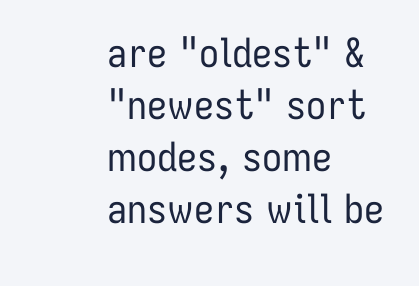are "oldest" & "newest" sort modes, some answers will be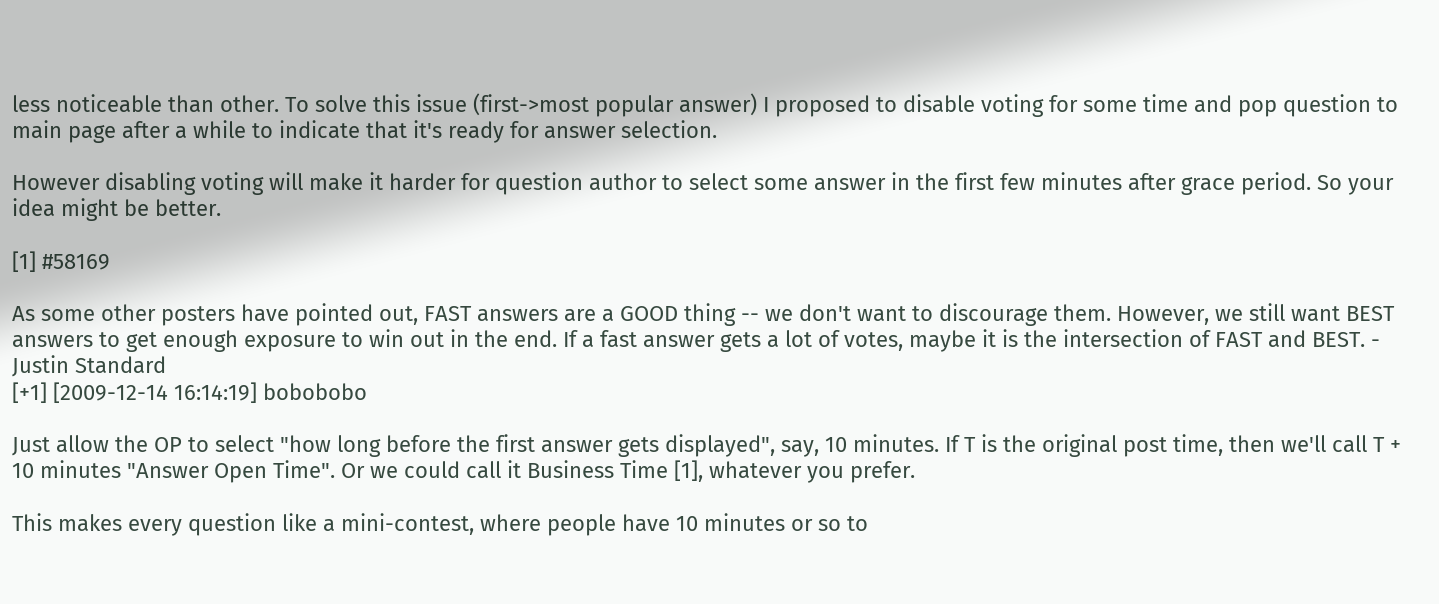less noticeable than other. To solve this issue (first->most popular answer) I proposed to disable voting for some time and pop question to main page after a while to indicate that it's ready for answer selection.

However disabling voting will make it harder for question author to select some answer in the first few minutes after grace period. So your idea might be better.

[1] #58169

As some other posters have pointed out, FAST answers are a GOOD thing -- we don't want to discourage them. However, we still want BEST answers to get enough exposure to win out in the end. If a fast answer gets a lot of votes, maybe it is the intersection of FAST and BEST. - Justin Standard
[+1] [2009-12-14 16:14:19] bobobobo

Just allow the OP to select "how long before the first answer gets displayed", say, 10 minutes. If T is the original post time, then we'll call T + 10 minutes "Answer Open Time". Or we could call it Business Time [1], whatever you prefer.

This makes every question like a mini-contest, where people have 10 minutes or so to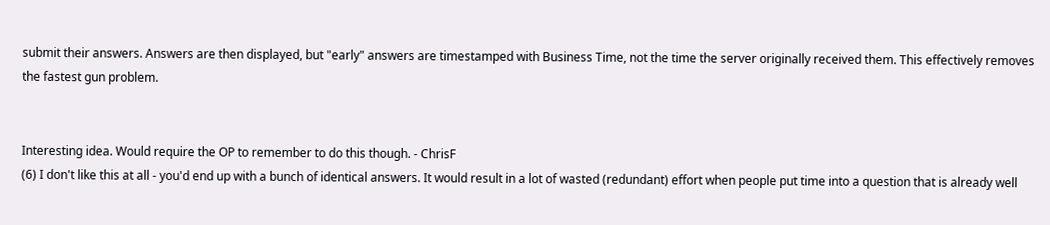submit their answers. Answers are then displayed, but "early" answers are timestamped with Business Time, not the time the server originally received them. This effectively removes the fastest gun problem.


Interesting idea. Would require the OP to remember to do this though. - ChrisF
(6) I don't like this at all - you'd end up with a bunch of identical answers. It would result in a lot of wasted (redundant) effort when people put time into a question that is already well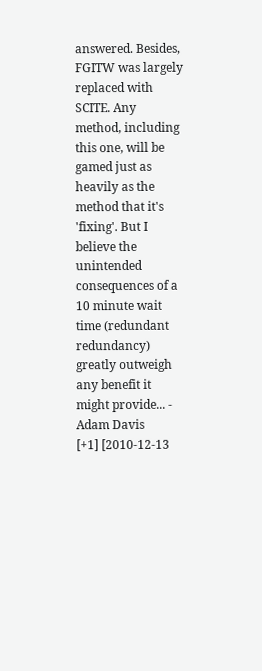answered. Besides, FGITW was largely replaced with SCITE. Any method, including this one, will be gamed just as heavily as the method that it's 'fixing'. But I believe the unintended consequences of a 10 minute wait time (redundant redundancy) greatly outweigh any benefit it might provide... - Adam Davis
[+1] [2010-12-13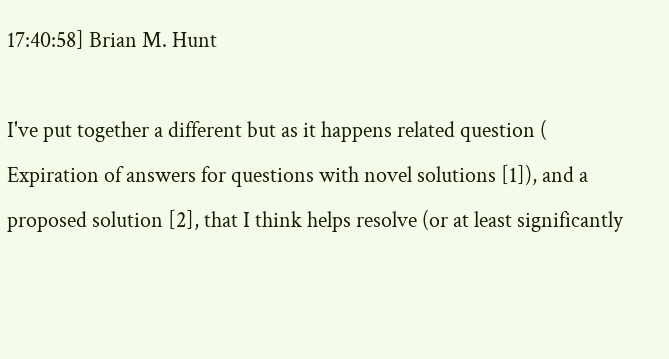17:40:58] Brian M. Hunt

I've put together a different but as it happens related question ( Expiration of answers for questions with novel solutions [1]), and a proposed solution [2], that I think helps resolve (or at least significantly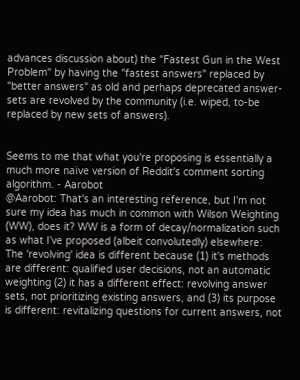advances discussion about) the "Fastest Gun in the West Problem" by having the "fastest answers" replaced by "better answers" as old and perhaps deprecated answer-sets are revolved by the community (i.e. wiped, to-be replaced by new sets of answers).


Seems to me that what you're proposing is essentially a much more naïve version of Reddit's comment sorting algorithm. - Aarobot
@Aarobot: That's an interesting reference, but I'm not sure my idea has much in common with Wilson Weighting (WW), does it? WW is a form of decay/normalization such as what I've proposed (albeit convolutedly) elsewhere: The 'revolving' idea is different because (1) it's methods are different: qualified user decisions, not an automatic weighting (2) it has a different effect: revolving answer sets, not prioritizing existing answers, and (3) its purpose is different: revitalizing questions for current answers, not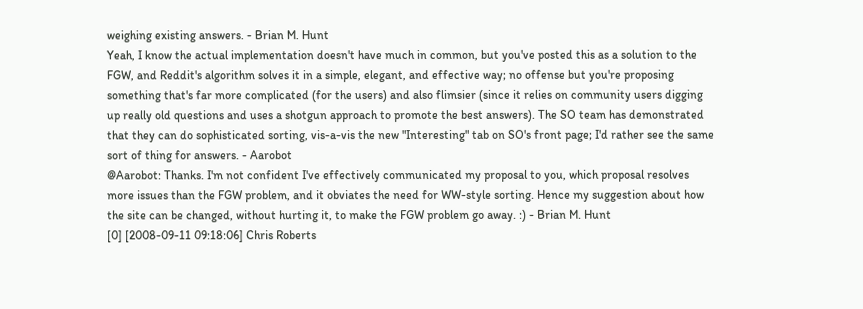weighing existing answers. - Brian M. Hunt
Yeah, I know the actual implementation doesn't have much in common, but you've posted this as a solution to the FGW, and Reddit's algorithm solves it in a simple, elegant, and effective way; no offense but you're proposing something that's far more complicated (for the users) and also flimsier (since it relies on community users digging up really old questions and uses a shotgun approach to promote the best answers). The SO team has demonstrated that they can do sophisticated sorting, vis-a-vis the new "Interesting" tab on SO's front page; I'd rather see the same sort of thing for answers. - Aarobot
@Aarobot: Thanks. I'm not confident I've effectively communicated my proposal to you, which proposal resolves more issues than the FGW problem, and it obviates the need for WW-style sorting. Hence my suggestion about how the site can be changed, without hurting it, to make the FGW problem go away. :) - Brian M. Hunt
[0] [2008-09-11 09:18:06] Chris Roberts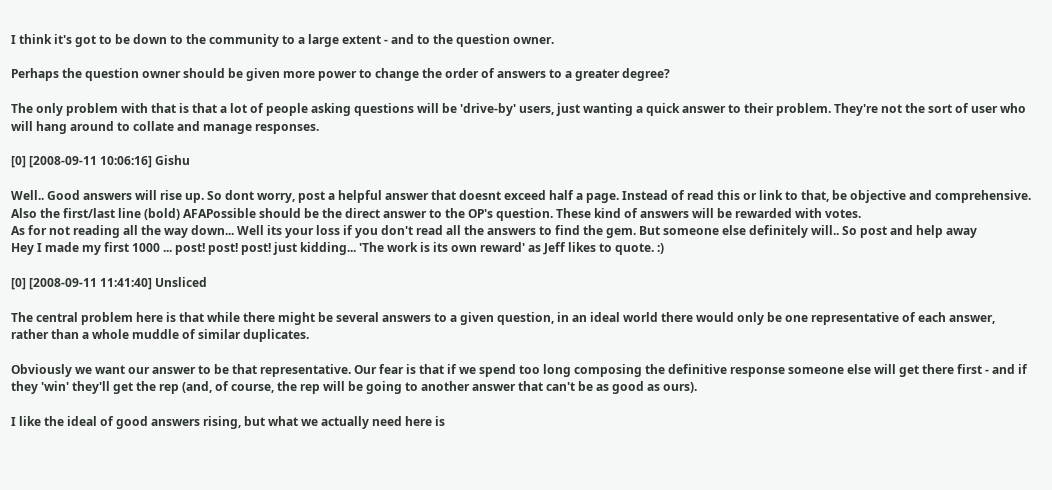I think it's got to be down to the community to a large extent - and to the question owner.

Perhaps the question owner should be given more power to change the order of answers to a greater degree?

The only problem with that is that a lot of people asking questions will be 'drive-by' users, just wanting a quick answer to their problem. They're not the sort of user who will hang around to collate and manage responses.

[0] [2008-09-11 10:06:16] Gishu

Well.. Good answers will rise up. So dont worry, post a helpful answer that doesnt exceed half a page. Instead of read this or link to that, be objective and comprehensive. Also the first/last line (bold) AFAPossible should be the direct answer to the OP's question. These kind of answers will be rewarded with votes.
As for not reading all the way down... Well its your loss if you don't read all the answers to find the gem. But someone else definitely will.. So post and help away
Hey I made my first 1000 ... post! post! post! just kidding... 'The work is its own reward' as Jeff likes to quote. :)

[0] [2008-09-11 11:41:40] Unsliced

The central problem here is that while there might be several answers to a given question, in an ideal world there would only be one representative of each answer, rather than a whole muddle of similar duplicates.

Obviously we want our answer to be that representative. Our fear is that if we spend too long composing the definitive response someone else will get there first - and if they 'win' they'll get the rep (and, of course, the rep will be going to another answer that can't be as good as ours).

I like the ideal of good answers rising, but what we actually need here is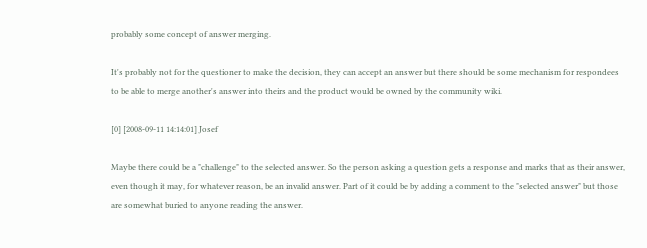probably some concept of answer merging.

It's probably not for the questioner to make the decision, they can accept an answer but there should be some mechanism for respondees to be able to merge another's answer into theirs and the product would be owned by the community wiki.

[0] [2008-09-11 14:14:01] Josef

Maybe there could be a "challenge" to the selected answer. So the person asking a question gets a response and marks that as their answer, even though it may, for whatever reason, be an invalid answer. Part of it could be by adding a comment to the "selected answer" but those are somewhat buried to anyone reading the answer.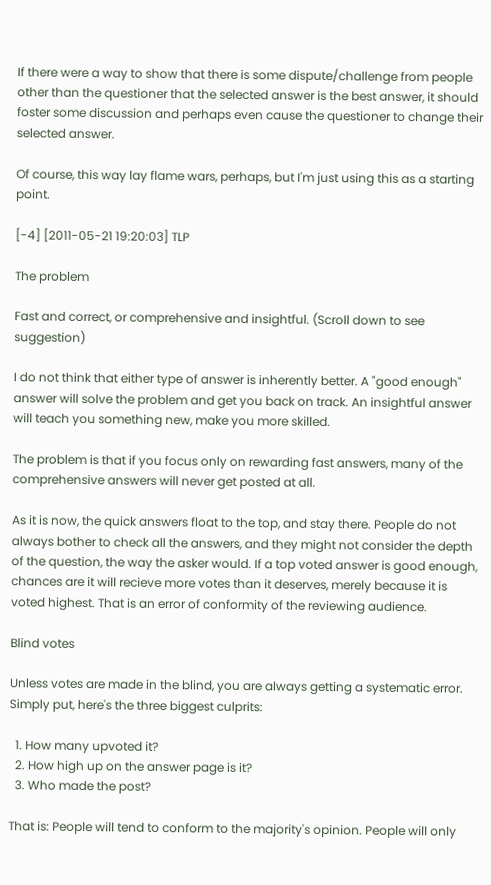If there were a way to show that there is some dispute/challenge from people other than the questioner that the selected answer is the best answer, it should foster some discussion and perhaps even cause the questioner to change their selected answer.

Of course, this way lay flame wars, perhaps, but I'm just using this as a starting point.

[-4] [2011-05-21 19:20:03] TLP

The problem

Fast and correct, or comprehensive and insightful. (Scroll down to see suggestion)

I do not think that either type of answer is inherently better. A "good enough" answer will solve the problem and get you back on track. An insightful answer will teach you something new, make you more skilled.

The problem is that if you focus only on rewarding fast answers, many of the comprehensive answers will never get posted at all.

As it is now, the quick answers float to the top, and stay there. People do not always bother to check all the answers, and they might not consider the depth of the question, the way the asker would. If a top voted answer is good enough, chances are it will recieve more votes than it deserves, merely because it is voted highest. That is an error of conformity of the reviewing audience.

Blind votes

Unless votes are made in the blind, you are always getting a systematic error. Simply put, here's the three biggest culprits:

  1. How many upvoted it?
  2. How high up on the answer page is it?
  3. Who made the post?

That is: People will tend to conform to the majority's opinion. People will only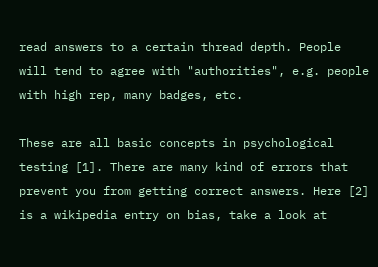read answers to a certain thread depth. People will tend to agree with "authorities", e.g. people with high rep, many badges, etc.

These are all basic concepts in psychological testing [1]. There are many kind of errors that prevent you from getting correct answers. Here [2] is a wikipedia entry on bias, take a look at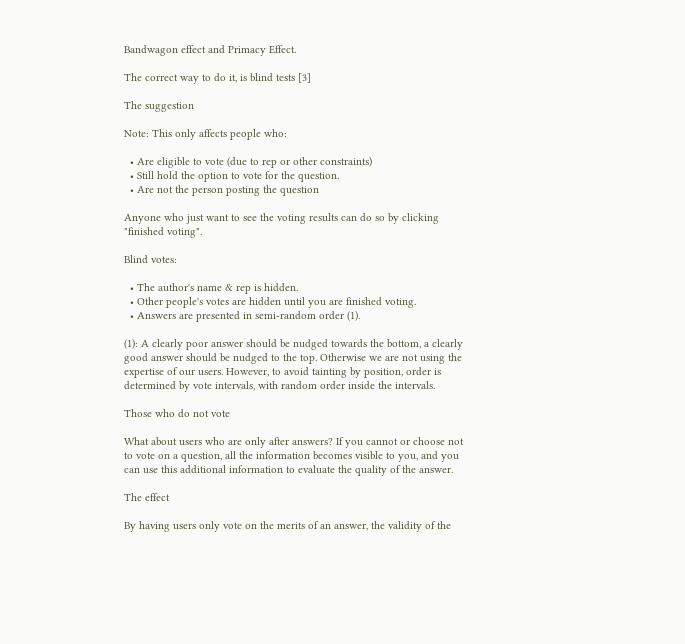Bandwagon effect and Primacy Effect.

The correct way to do it, is blind tests [3]

The suggestion

Note: This only affects people who:

  • Are eligible to vote (due to rep or other constraints)
  • Still hold the option to vote for the question.
  • Are not the person posting the question

Anyone who just want to see the voting results can do so by clicking "finished voting".

Blind votes:

  • The author's name & rep is hidden.
  • Other people's votes are hidden until you are finished voting.
  • Answers are presented in semi-random order (1).

(1): A clearly poor answer should be nudged towards the bottom, a clearly good answer should be nudged to the top. Otherwise we are not using the expertise of our users. However, to avoid tainting by position, order is determined by vote intervals, with random order inside the intervals.

Those who do not vote

What about users who are only after answers? If you cannot or choose not to vote on a question, all the information becomes visible to you, and you can use this additional information to evaluate the quality of the answer.

The effect

By having users only vote on the merits of an answer, the validity of the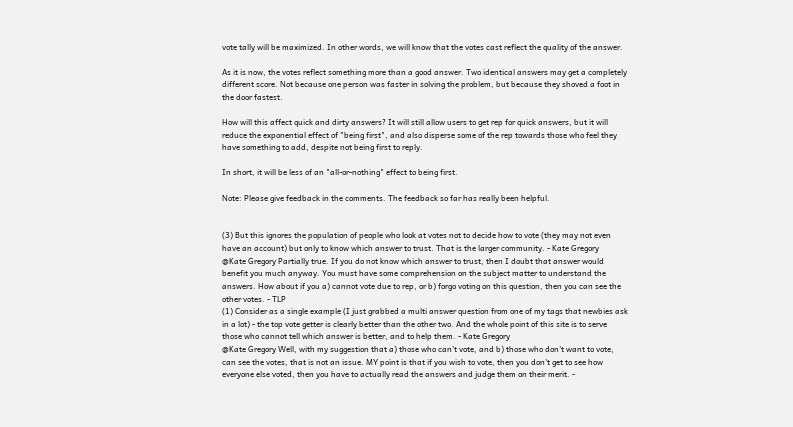vote tally will be maximized. In other words, we will know that the votes cast reflect the quality of the answer.

As it is now, the votes reflect something more than a good answer. Two identical answers may get a completely different score. Not because one person was faster in solving the problem, but because they shoved a foot in the door fastest.

How will this affect quick and dirty answers? It will still allow users to get rep for quick answers, but it will reduce the exponential effect of "being first", and also disperse some of the rep towards those who feel they have something to add, despite not being first to reply.

In short, it will be less of an "all-or-nothing" effect to being first.

Note: Please give feedback in the comments. The feedback so far has really been helpful.


(3) But this ignores the population of people who look at votes not to decide how to vote (they may not even have an account) but only to know which answer to trust. That is the larger community. - Kate Gregory
@Kate Gregory Partially true. If you do not know which answer to trust, then I doubt that answer would benefit you much anyway. You must have some comprehension on the subject matter to understand the answers. How about if you a) cannot vote due to rep, or b) forgo voting on this question, then you can see the other votes. - TLP
(1) Consider as a single example (I just grabbed a multi answer question from one of my tags that newbies ask in a lot) - the top vote getter is clearly better than the other two. And the whole point of this site is to serve those who cannot tell which answer is better, and to help them. - Kate Gregory
@Kate Gregory Well, with my suggestion that a) those who can't vote, and b) those who don't want to vote, can see the votes, that is not an issue. MY point is that if you wish to vote, then you don't get to see how everyone else voted, then you have to actually read the answers and judge them on their merit. -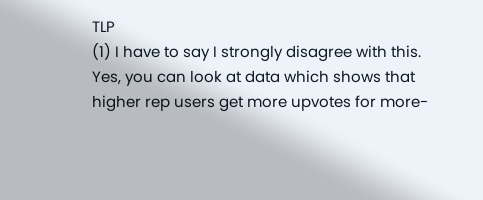TLP
(1) I have to say I strongly disagree with this. Yes, you can look at data which shows that higher rep users get more upvotes for more-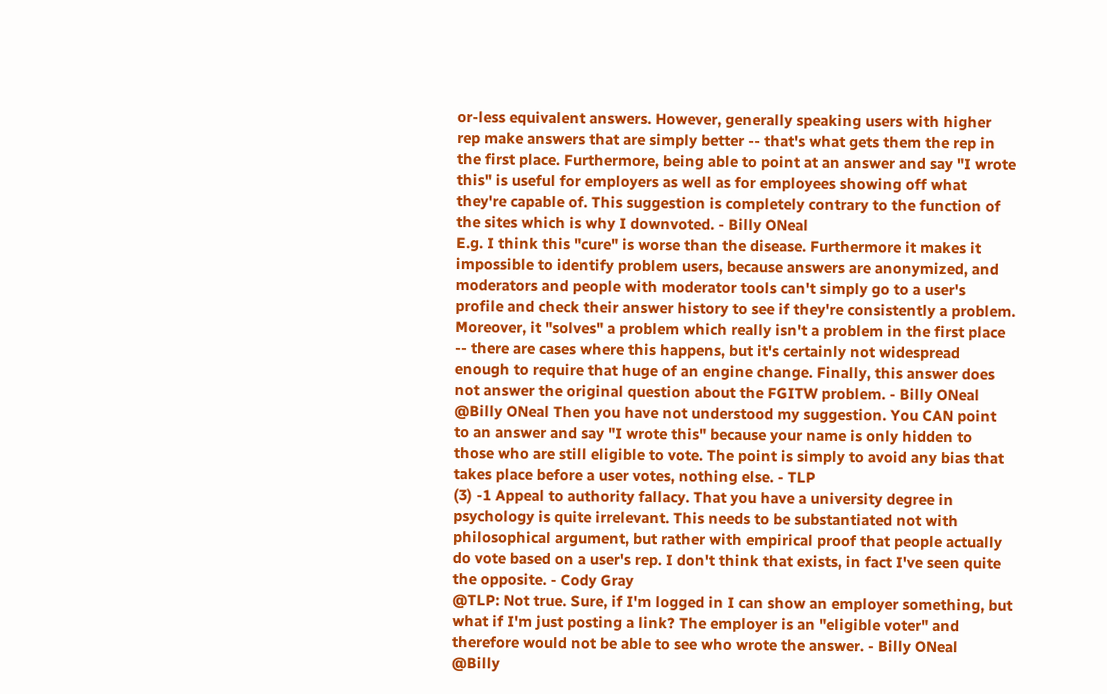or-less equivalent answers. However, generally speaking users with higher rep make answers that are simply better -- that's what gets them the rep in the first place. Furthermore, being able to point at an answer and say "I wrote this" is useful for employers as well as for employees showing off what they're capable of. This suggestion is completely contrary to the function of the sites which is why I downvoted. - Billy ONeal
E.g. I think this "cure" is worse than the disease. Furthermore it makes it impossible to identify problem users, because answers are anonymized, and moderators and people with moderator tools can't simply go to a user's profile and check their answer history to see if they're consistently a problem. Moreover, it "solves" a problem which really isn't a problem in the first place -- there are cases where this happens, but it's certainly not widespread enough to require that huge of an engine change. Finally, this answer does not answer the original question about the FGITW problem. - Billy ONeal
@Billy ONeal Then you have not understood my suggestion. You CAN point to an answer and say "I wrote this" because your name is only hidden to those who are still eligible to vote. The point is simply to avoid any bias that takes place before a user votes, nothing else. - TLP
(3) -1 Appeal to authority fallacy. That you have a university degree in psychology is quite irrelevant. This needs to be substantiated not with philosophical argument, but rather with empirical proof that people actually do vote based on a user's rep. I don't think that exists, in fact I've seen quite the opposite. - Cody Gray
@TLP: Not true. Sure, if I'm logged in I can show an employer something, but what if I'm just posting a link? The employer is an "eligible voter" and therefore would not be able to see who wrote the answer. - Billy ONeal
@Billy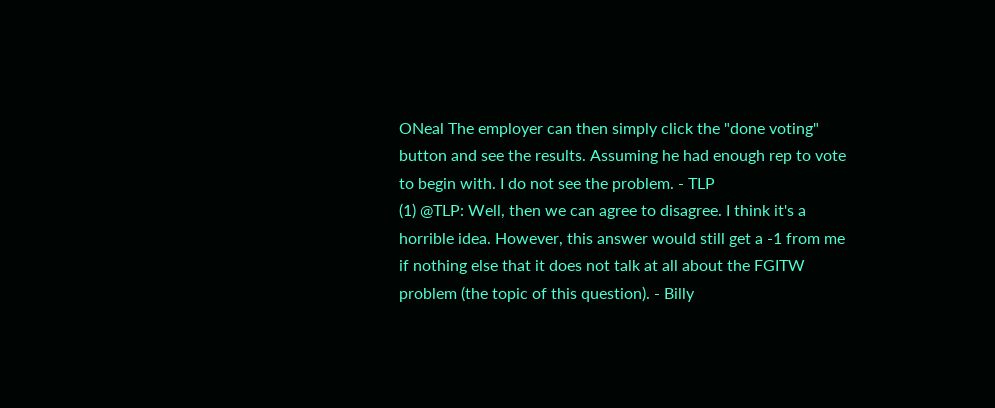ONeal The employer can then simply click the "done voting" button and see the results. Assuming he had enough rep to vote to begin with. I do not see the problem. - TLP
(1) @TLP: Well, then we can agree to disagree. I think it's a horrible idea. However, this answer would still get a -1 from me if nothing else that it does not talk at all about the FGITW problem (the topic of this question). - Billy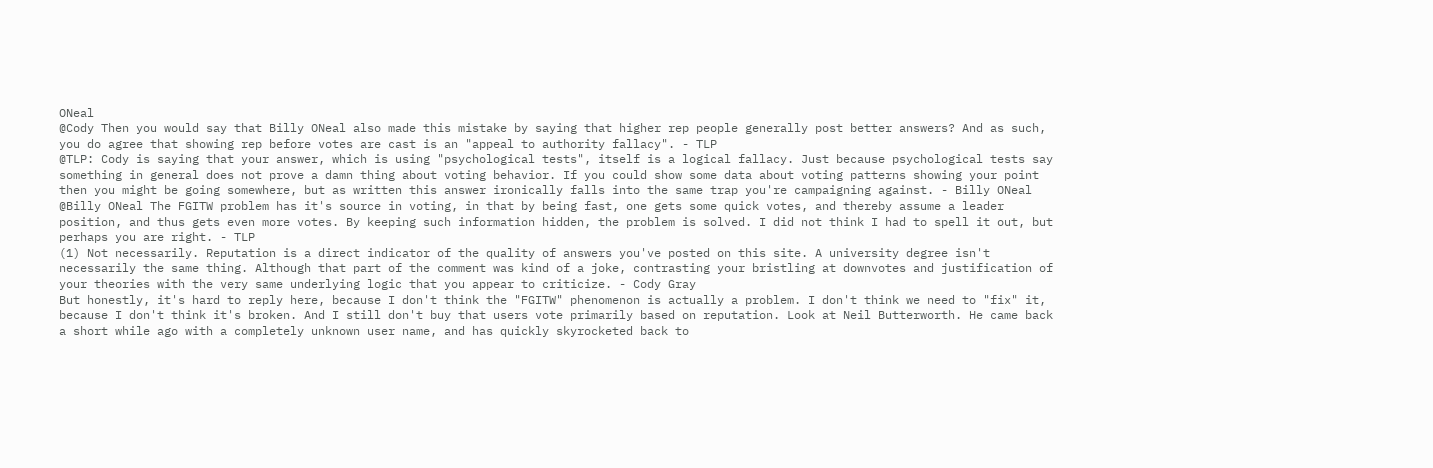ONeal
@Cody Then you would say that Billy ONeal also made this mistake by saying that higher rep people generally post better answers? And as such, you do agree that showing rep before votes are cast is an "appeal to authority fallacy". - TLP
@TLP: Cody is saying that your answer, which is using "psychological tests", itself is a logical fallacy. Just because psychological tests say something in general does not prove a damn thing about voting behavior. If you could show some data about voting patterns showing your point then you might be going somewhere, but as written this answer ironically falls into the same trap you're campaigning against. - Billy ONeal
@Billy ONeal The FGITW problem has it's source in voting, in that by being fast, one gets some quick votes, and thereby assume a leader position, and thus gets even more votes. By keeping such information hidden, the problem is solved. I did not think I had to spell it out, but perhaps you are right. - TLP
(1) Not necessarily. Reputation is a direct indicator of the quality of answers you've posted on this site. A university degree isn't necessarily the same thing. Although that part of the comment was kind of a joke, contrasting your bristling at downvotes and justification of your theories with the very same underlying logic that you appear to criticize. - Cody Gray
But honestly, it's hard to reply here, because I don't think the "FGITW" phenomenon is actually a problem. I don't think we need to "fix" it, because I don't think it's broken. And I still don't buy that users vote primarily based on reputation. Look at Neil Butterworth. He came back a short while ago with a completely unknown user name, and has quickly skyrocketed back to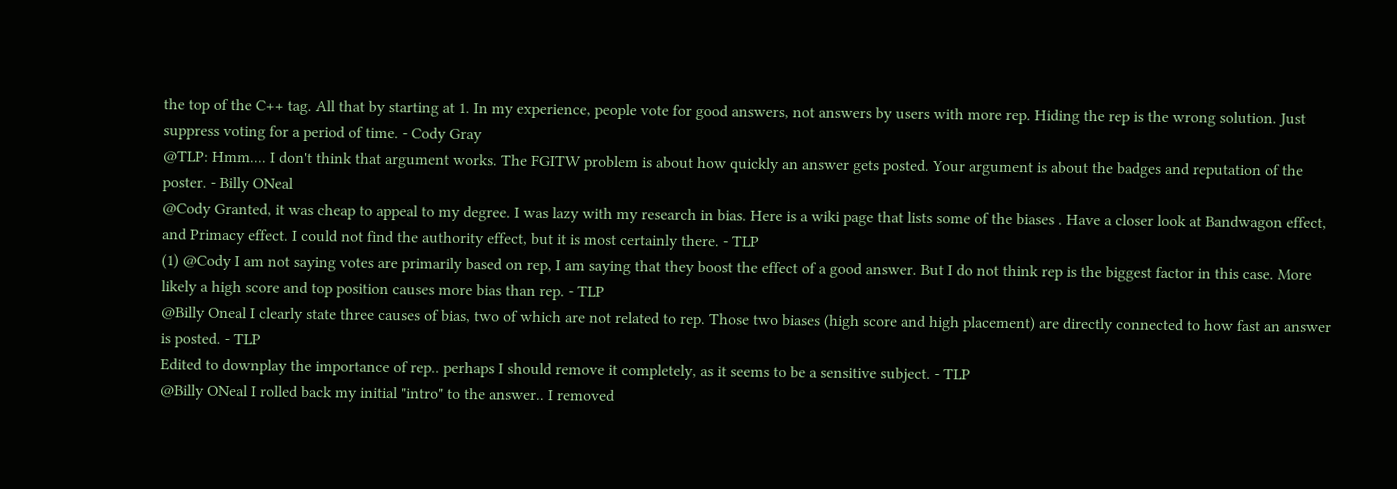the top of the C++ tag. All that by starting at 1. In my experience, people vote for good answers, not answers by users with more rep. Hiding the rep is the wrong solution. Just suppress voting for a period of time. - Cody Gray
@TLP: Hmm.... I don't think that argument works. The FGITW problem is about how quickly an answer gets posted. Your argument is about the badges and reputation of the poster. - Billy ONeal
@Cody Granted, it was cheap to appeal to my degree. I was lazy with my research in bias. Here is a wiki page that lists some of the biases . Have a closer look at Bandwagon effect, and Primacy effect. I could not find the authority effect, but it is most certainly there. - TLP
(1) @Cody I am not saying votes are primarily based on rep, I am saying that they boost the effect of a good answer. But I do not think rep is the biggest factor in this case. More likely a high score and top position causes more bias than rep. - TLP
@Billy Oneal I clearly state three causes of bias, two of which are not related to rep. Those two biases (high score and high placement) are directly connected to how fast an answer is posted. - TLP
Edited to downplay the importance of rep.. perhaps I should remove it completely, as it seems to be a sensitive subject. - TLP
@Billy ONeal I rolled back my initial "intro" to the answer.. I removed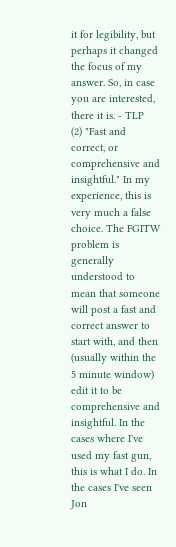it for legibility, but perhaps it changed the focus of my answer. So, in case you are interested, there it is. - TLP
(2) "Fast and correct, or comprehensive and insightful." In my experience, this is very much a false choice. The FGITW problem is generally understood to mean that someone will post a fast and correct answer to start with, and then (usually within the 5 minute window) edit it to be comprehensive and insightful. In the cases where I've used my fast gun, this is what I do. In the cases I've seen Jon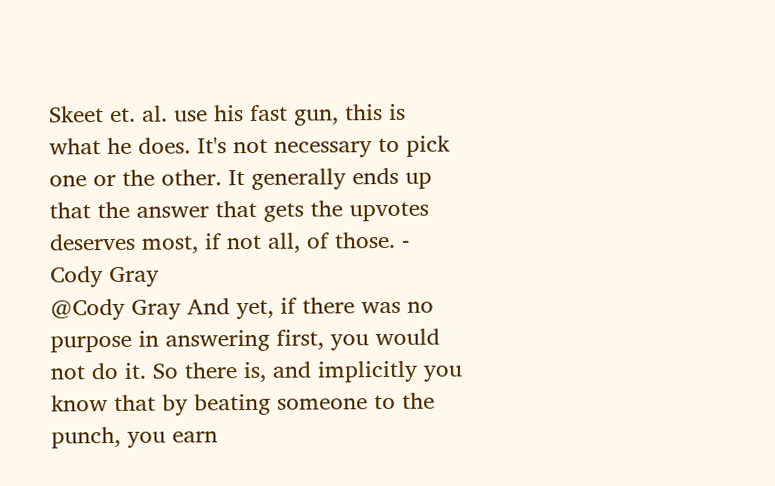Skeet et. al. use his fast gun, this is what he does. It's not necessary to pick one or the other. It generally ends up that the answer that gets the upvotes deserves most, if not all, of those. - Cody Gray
@Cody Gray And yet, if there was no purpose in answering first, you would not do it. So there is, and implicitly you know that by beating someone to the punch, you earn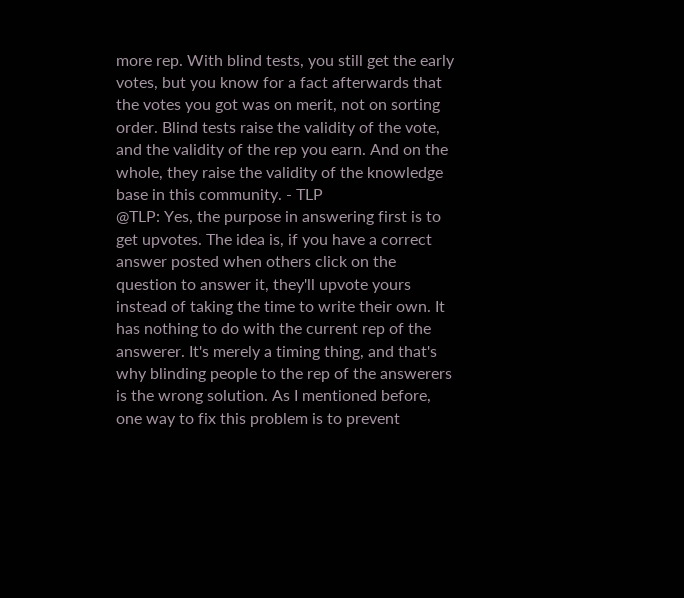more rep. With blind tests, you still get the early votes, but you know for a fact afterwards that the votes you got was on merit, not on sorting order. Blind tests raise the validity of the vote, and the validity of the rep you earn. And on the whole, they raise the validity of the knowledge base in this community. - TLP
@TLP: Yes, the purpose in answering first is to get upvotes. The idea is, if you have a correct answer posted when others click on the question to answer it, they'll upvote yours instead of taking the time to write their own. It has nothing to do with the current rep of the answerer. It's merely a timing thing, and that's why blinding people to the rep of the answerers is the wrong solution. As I mentioned before, one way to fix this problem is to prevent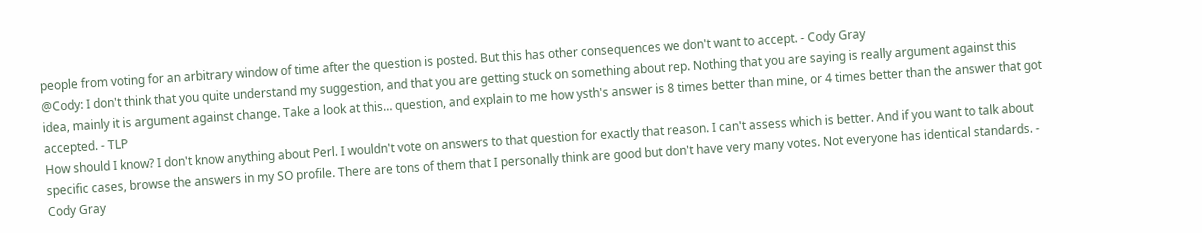people from voting for an arbitrary window of time after the question is posted. But this has other consequences we don't want to accept. - Cody Gray
@Cody: I don't think that you quite understand my suggestion, and that you are getting stuck on something about rep. Nothing that you are saying is really argument against this idea, mainly it is argument against change. Take a look at this… question, and explain to me how ysth's answer is 8 times better than mine, or 4 times better than the answer that got accepted. - TLP
How should I know? I don't know anything about Perl. I wouldn't vote on answers to that question for exactly that reason. I can't assess which is better. And if you want to talk about specific cases, browse the answers in my SO profile. There are tons of them that I personally think are good but don't have very many votes. Not everyone has identical standards. - Cody Gray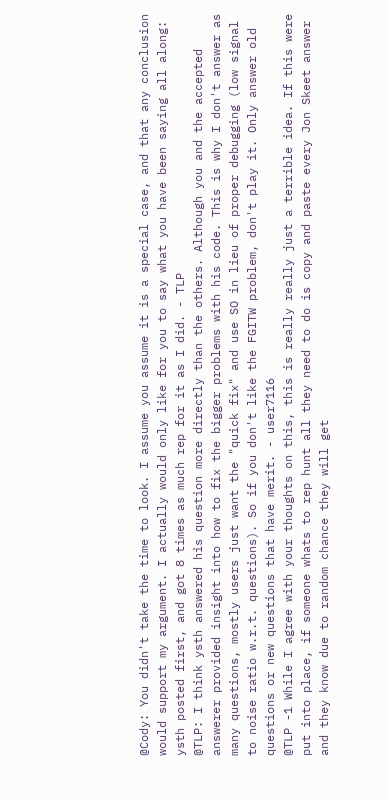@Cody: You didn't take the time to look. I assume you assume it is a special case, and that any conclusion would support my argument. I actually would only like for you to say what you have been saying all along: ysth posted first, and got 8 times as much rep for it as I did. - TLP
@TLP: I think ysth answered his question more directly than the others. Although you and the accepted answerer provided insight into how to fix the bigger problems with his code. This is why I don't answer as many questions, mostly users just want the "quick fix" and use SO in lieu of proper debugging (low signal to noise ratio w.r.t. questions). So if you don't like the FGITW problem, don't play it. Only answer old questions or new questions that have merit. - user7116
@TLP -1 While I agree with your thoughts on this, this is really really just a terrible idea. If this were put into place, if someone whats to rep hunt all they need to do is copy and paste every Jon Skeet answer and they know due to random chance they will get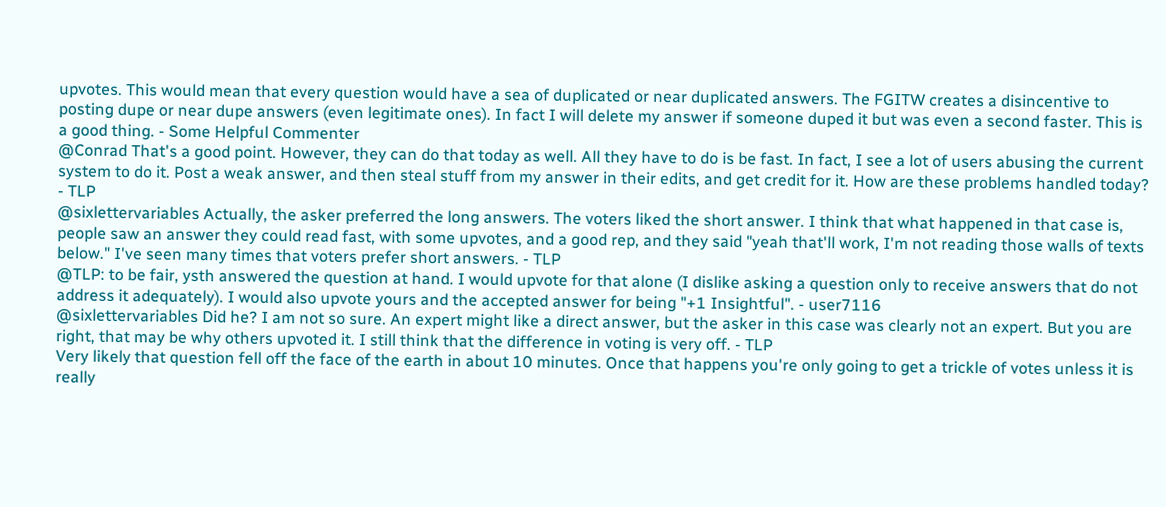upvotes. This would mean that every question would have a sea of duplicated or near duplicated answers. The FGITW creates a disincentive to posting dupe or near dupe answers (even legitimate ones). In fact I will delete my answer if someone duped it but was even a second faster. This is a good thing. - Some Helpful Commenter
@Conrad That's a good point. However, they can do that today as well. All they have to do is be fast. In fact, I see a lot of users abusing the current system to do it. Post a weak answer, and then steal stuff from my answer in their edits, and get credit for it. How are these problems handled today? - TLP
@sixlettervariables Actually, the asker preferred the long answers. The voters liked the short answer. I think that what happened in that case is, people saw an answer they could read fast, with some upvotes, and a good rep, and they said "yeah that'll work, I'm not reading those walls of texts below." I've seen many times that voters prefer short answers. - TLP
@TLP: to be fair, ysth answered the question at hand. I would upvote for that alone (I dislike asking a question only to receive answers that do not address it adequately). I would also upvote yours and the accepted answer for being "+1 Insightful". - user7116
@sixlettervariables Did he? I am not so sure. An expert might like a direct answer, but the asker in this case was clearly not an expert. But you are right, that may be why others upvoted it. I still think that the difference in voting is very off. - TLP
Very likely that question fell off the face of the earth in about 10 minutes. Once that happens you're only going to get a trickle of votes unless it is really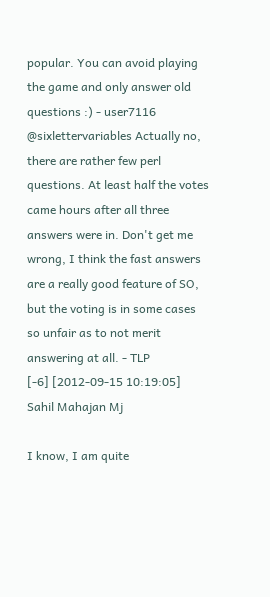popular. You can avoid playing the game and only answer old questions :) - user7116
@sixlettervariables Actually no, there are rather few perl questions. At least half the votes came hours after all three answers were in. Don't get me wrong, I think the fast answers are a really good feature of SO, but the voting is in some cases so unfair as to not merit answering at all. - TLP
[-6] [2012-09-15 10:19:05] Sahil Mahajan Mj

I know, I am quite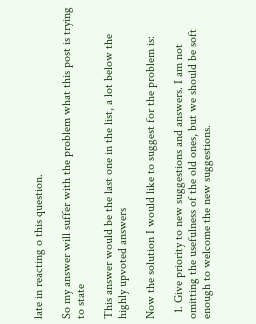late in reacting o this question.

So my answer will suffer with the problem what this post is trying to state

This answer would be the last one in the list, a lot below the highly upvoted answers

Now the solution I would like to suggest for the problem is:

  1. Give priority to new suggestions and answers. I am not omitting the usefulness of the old ones, but we should be soft enough to welcome the new suggestions.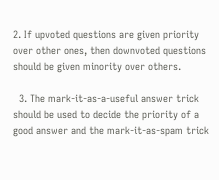2. If upvoted questions are given priority over other ones, then downvoted questions should be given minority over others.

  3. The mark-it-as-a-useful answer trick should be used to decide the priority of a good answer and the mark-it-as-spam trick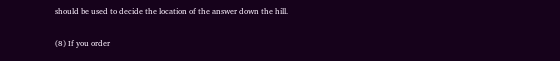should be used to decide the location of the answer down the hill.

(8) If you order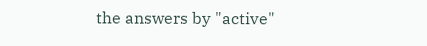the answers by "active"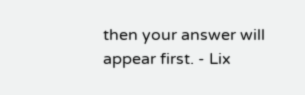then your answer will appear first. - Lix